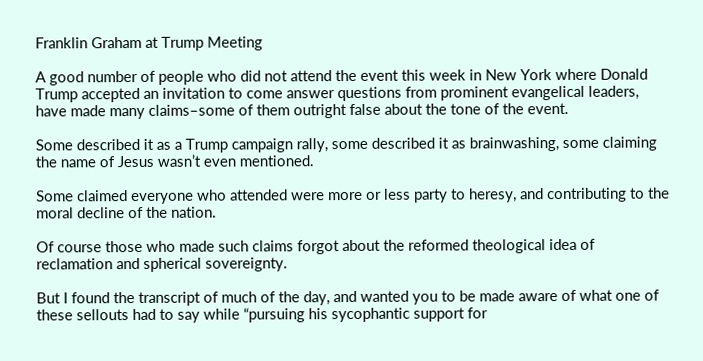Franklin Graham at Trump Meeting

A good number of people who did not attend the event this week in New York where Donald Trump accepted an invitation to come answer questions from prominent evangelical leaders, have made many claims–some of them outright false about the tone of the event.

Some described it as a Trump campaign rally, some described it as brainwashing, some claiming the name of Jesus wasn’t even mentioned.

Some claimed everyone who attended were more or less party to heresy, and contributing to the moral decline of the nation.

Of course those who made such claims forgot about the reformed theological idea of reclamation and spherical sovereignty.

But I found the transcript of much of the day, and wanted you to be made aware of what one of these sellouts had to say while “pursuing his sycophantic support for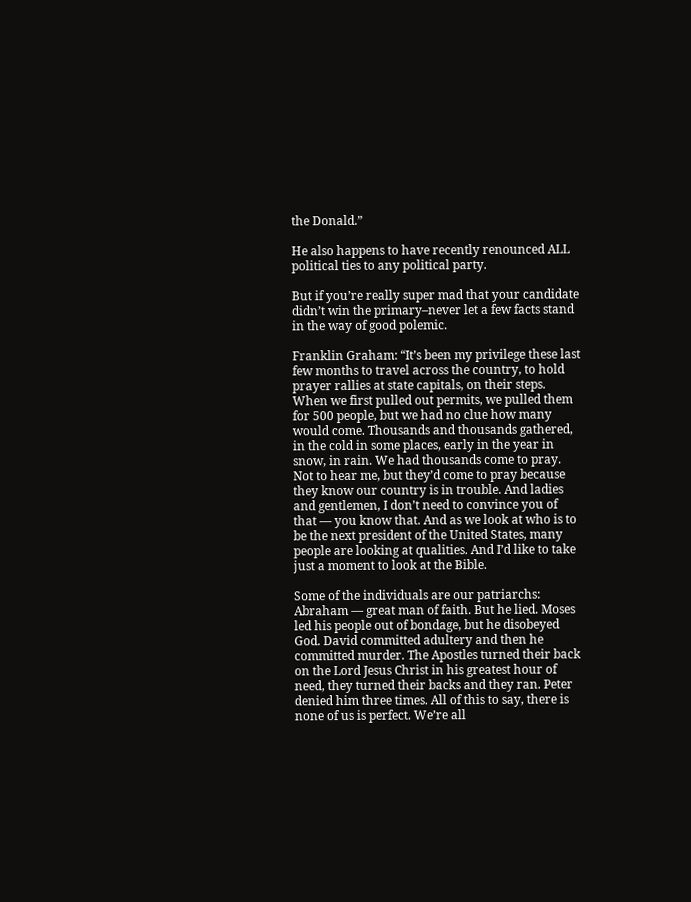the Donald.”

He also happens to have recently renounced ALL political ties to any political party.

But if you’re really super mad that your candidate didn’t win the primary–never let a few facts stand in the way of good polemic.

Franklin Graham: “It’s been my privilege these last few months to travel across the country, to hold prayer rallies at state capitals, on their steps. When we first pulled out permits, we pulled them for 500 people, but we had no clue how many would come. Thousands and thousands gathered, in the cold in some places, early in the year in snow, in rain. We had thousands come to pray. Not to hear me, but they’d come to pray because they know our country is in trouble. And ladies and gentlemen, I don’t need to convince you of that — you know that. And as we look at who is to be the next president of the United States, many people are looking at qualities. And I’d like to take just a moment to look at the Bible.

Some of the individuals are our patriarchs: Abraham — great man of faith. But he lied. Moses led his people out of bondage, but he disobeyed God. David committed adultery and then he committed murder. The Apostles turned their back on the Lord Jesus Christ in his greatest hour of need, they turned their backs and they ran. Peter denied him three times. All of this to say, there is none of us is perfect. We’re all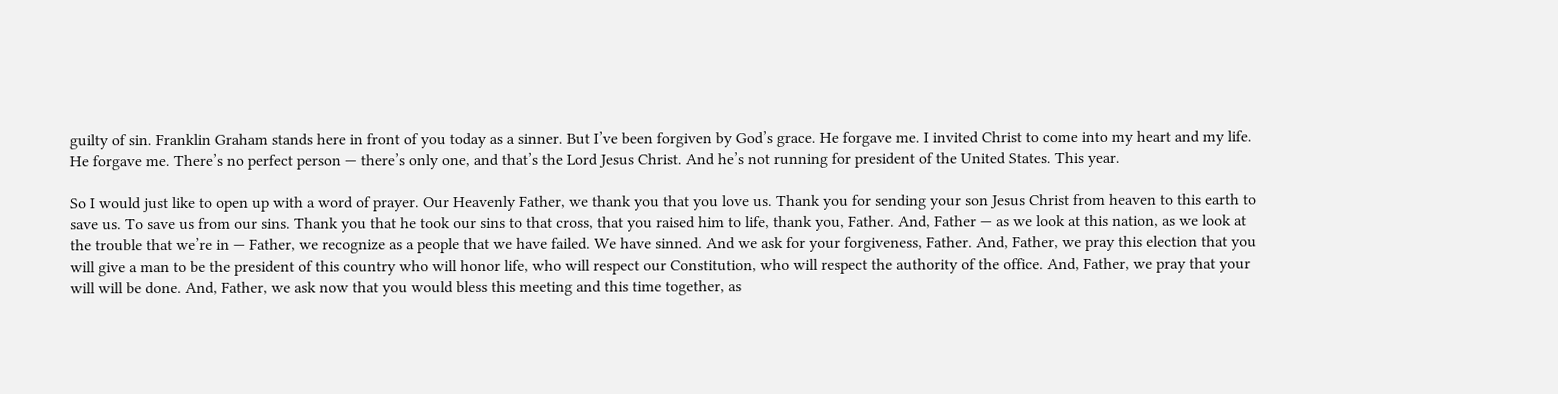guilty of sin. Franklin Graham stands here in front of you today as a sinner. But I’ve been forgiven by God’s grace. He forgave me. I invited Christ to come into my heart and my life. He forgave me. There’s no perfect person — there’s only one, and that’s the Lord Jesus Christ. And he’s not running for president of the United States. This year.

So I would just like to open up with a word of prayer. Our Heavenly Father, we thank you that you love us. Thank you for sending your son Jesus Christ from heaven to this earth to save us. To save us from our sins. Thank you that he took our sins to that cross, that you raised him to life, thank you, Father. And, Father — as we look at this nation, as we look at the trouble that we’re in — Father, we recognize as a people that we have failed. We have sinned. And we ask for your forgiveness, Father. And, Father, we pray this election that you will give a man to be the president of this country who will honor life, who will respect our Constitution, who will respect the authority of the office. And, Father, we pray that your will will be done. And, Father, we ask now that you would bless this meeting and this time together, as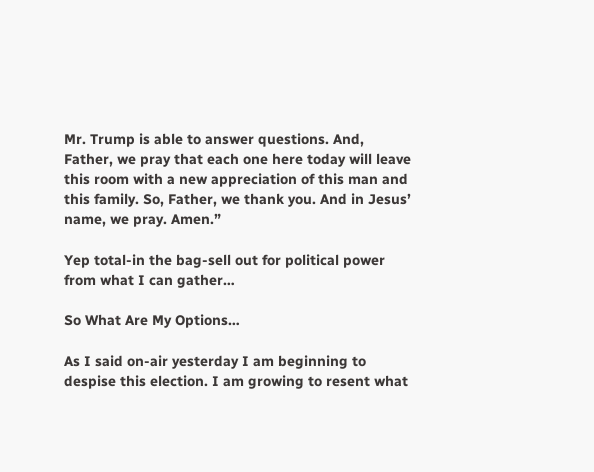Mr. Trump is able to answer questions. And, Father, we pray that each one here today will leave this room with a new appreciation of this man and this family. So, Father, we thank you. And in Jesus’ name, we pray. Amen.”

Yep total-in the bag-sell out for political power from what I can gather…

So What Are My Options…

As I said on-air yesterday I am beginning to despise this election. I am growing to resent what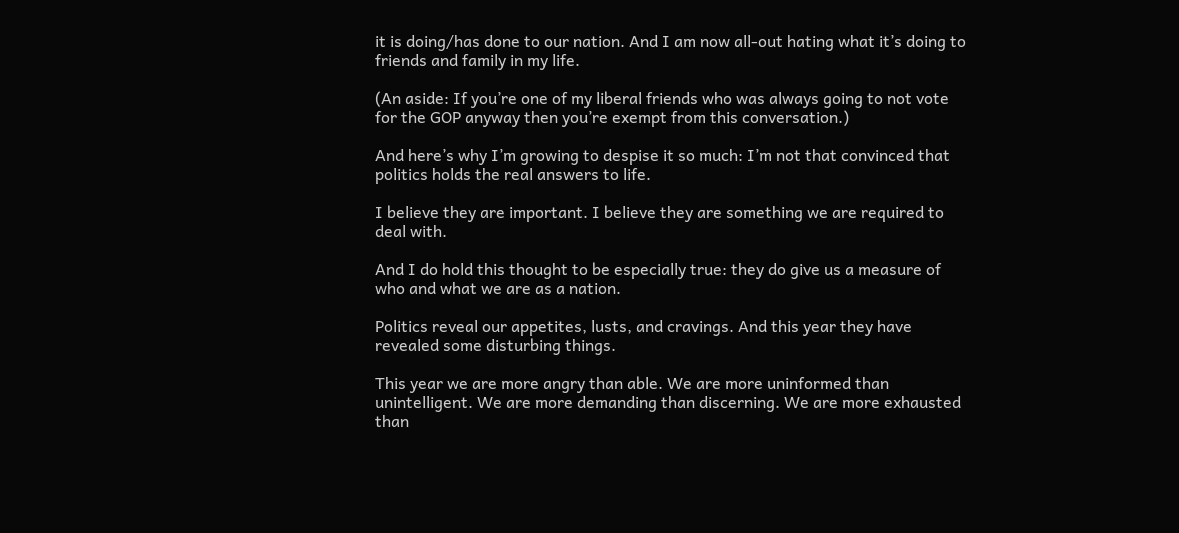it is doing/has done to our nation. And I am now all-out hating what it’s doing to friends and family in my life.

(An aside: If you’re one of my liberal friends who was always going to not vote for the GOP anyway then you’re exempt from this conversation.)

And here’s why I’m growing to despise it so much: I’m not that convinced that politics holds the real answers to life.

I believe they are important. I believe they are something we are required to deal with.

And I do hold this thought to be especially true: they do give us a measure of who and what we are as a nation.

Politics reveal our appetites, lusts, and cravings. And this year they have revealed some disturbing things.

This year we are more angry than able. We are more uninformed than unintelligent. We are more demanding than discerning. We are more exhausted than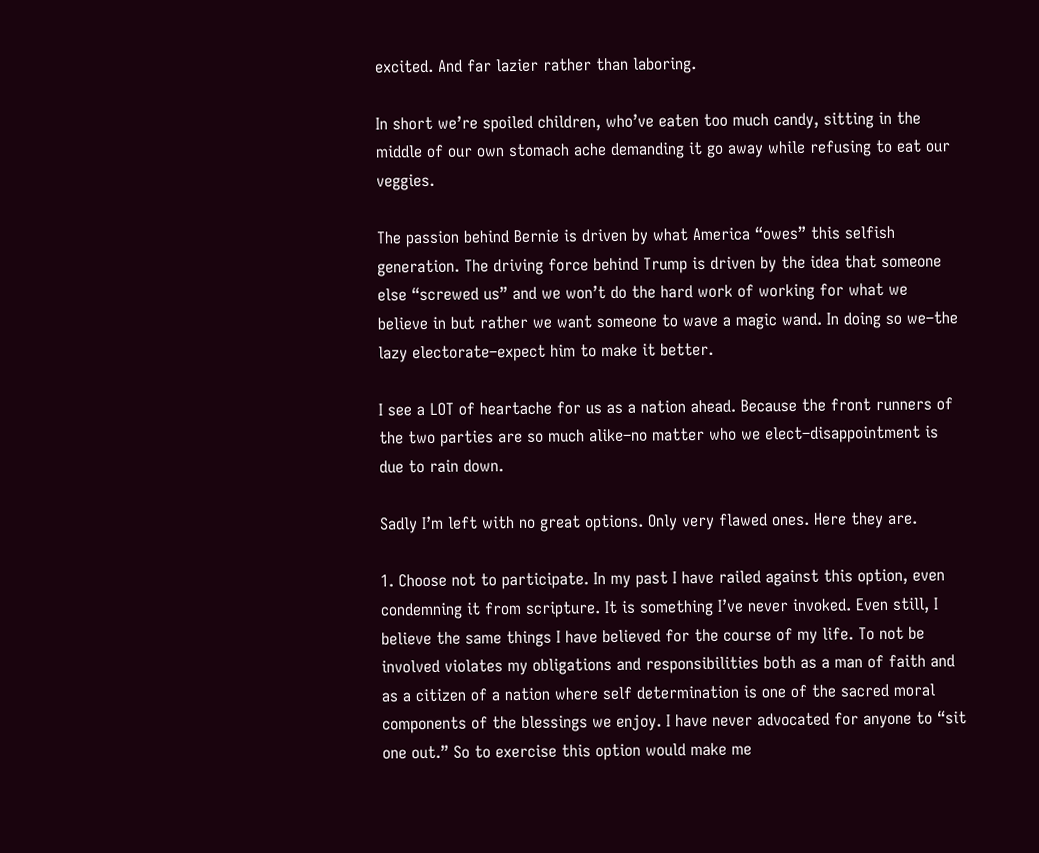excited. And far lazier rather than laboring.

In short we’re spoiled children, who’ve eaten too much candy, sitting in the middle of our own stomach ache demanding it go away while refusing to eat our veggies.

The passion behind Bernie is driven by what America “owes” this selfish generation. The driving force behind Trump is driven by the idea that someone else “screwed us” and we won’t do the hard work of working for what we believe in but rather we want someone to wave a magic wand. In doing so we–the lazy electorate–expect him to make it better.

I see a LOT of heartache for us as a nation ahead. Because the front runners of the two parties are so much alike–no matter who we elect–disappointment is due to rain down.

Sadly I’m left with no great options. Only very flawed ones. Here they are.

1. Choose not to participate. In my past I have railed against this option, even condemning it from scripture. It is something I’ve never invoked. Even still, I believe the same things I have believed for the course of my life. To not be involved violates my obligations and responsibilities both as a man of faith and as a citizen of a nation where self determination is one of the sacred moral components of the blessings we enjoy. I have never advocated for anyone to “sit one out.” So to exercise this option would make me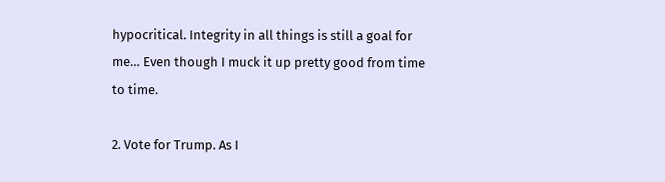hypocritical. Integrity in all things is still a goal for me… Even though I muck it up pretty good from time to time.

2. Vote for Trump. As I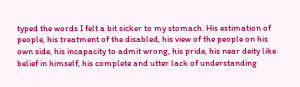typed the words I felt a bit sicker to my stomach. His estimation of people, his treatment of the disabled, his view of the people on his own side, his incapacity to admit wrong, his pride, his near deity like belief in himself, his complete and utter lack of understanding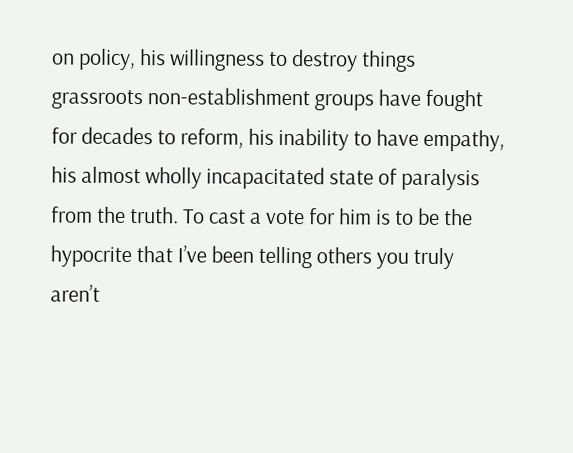on policy, his willingness to destroy things grassroots non-establishment groups have fought for decades to reform, his inability to have empathy, his almost wholly incapacitated state of paralysis from the truth. To cast a vote for him is to be the hypocrite that I’ve been telling others you truly aren’t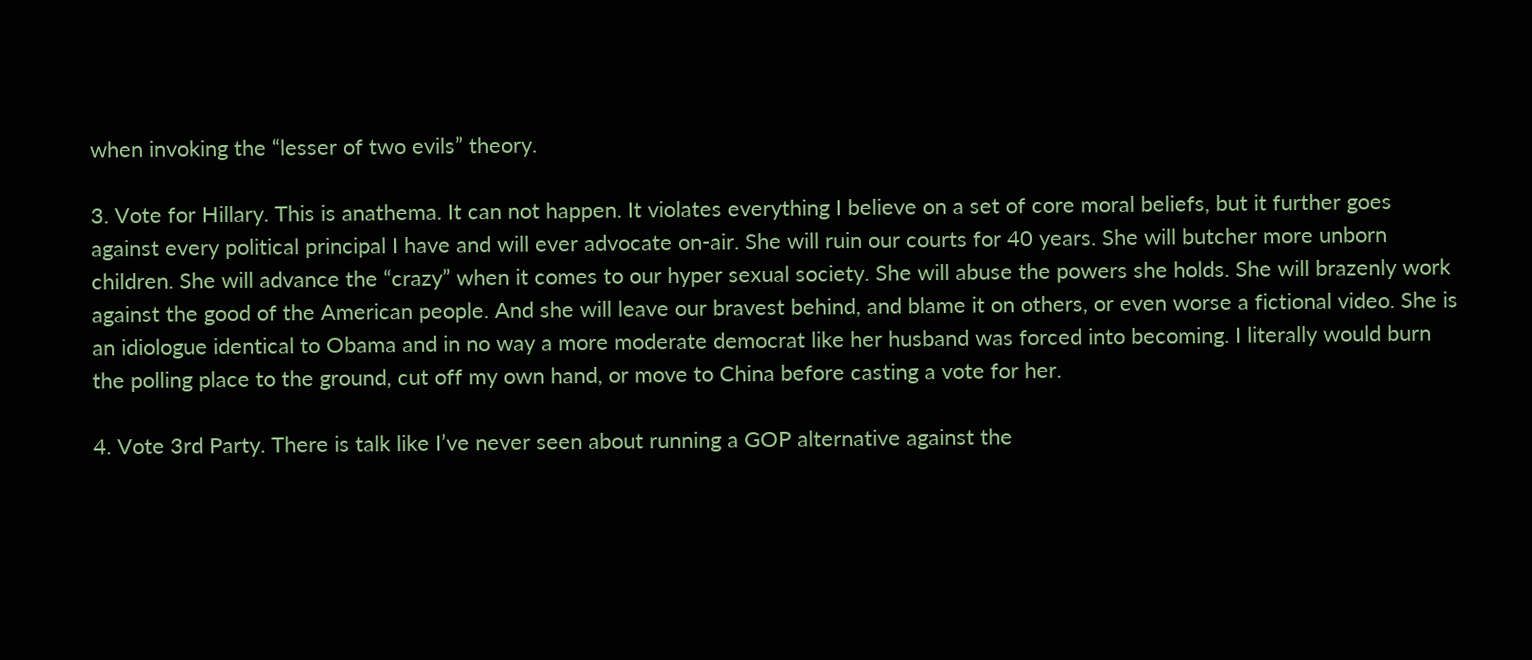when invoking the “lesser of two evils” theory.

3. Vote for Hillary. This is anathema. It can not happen. It violates everything I believe on a set of core moral beliefs, but it further goes against every political principal I have and will ever advocate on-air. She will ruin our courts for 40 years. She will butcher more unborn children. She will advance the “crazy” when it comes to our hyper sexual society. She will abuse the powers she holds. She will brazenly work against the good of the American people. And she will leave our bravest behind, and blame it on others, or even worse a fictional video. She is an idiologue identical to Obama and in no way a more moderate democrat like her husband was forced into becoming. I literally would burn the polling place to the ground, cut off my own hand, or move to China before casting a vote for her.

4. Vote 3rd Party. There is talk like I’ve never seen about running a GOP alternative against the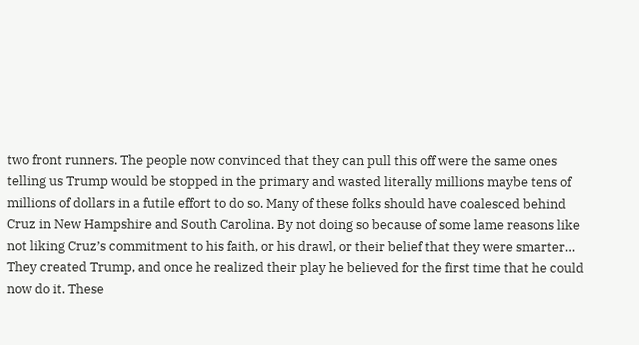two front runners. The people now convinced that they can pull this off were the same ones telling us Trump would be stopped in the primary and wasted literally millions maybe tens of millions of dollars in a futile effort to do so. Many of these folks should have coalesced behind Cruz in New Hampshire and South Carolina. By not doing so because of some lame reasons like not liking Cruz’s commitment to his faith, or his drawl, or their belief that they were smarter… They created Trump, and once he realized their play he believed for the first time that he could now do it. These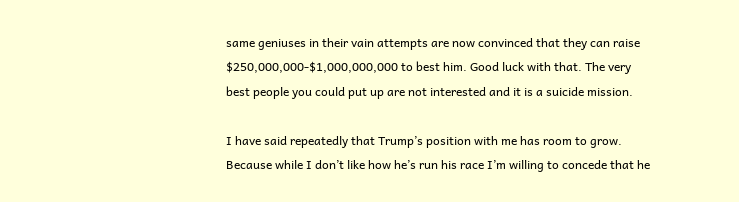same geniuses in their vain attempts are now convinced that they can raise $250,000,000-$1,000,000,000 to best him. Good luck with that. The very best people you could put up are not interested and it is a suicide mission.

I have said repeatedly that Trump’s position with me has room to grow. Because while I don’t like how he’s run his race I’m willing to concede that he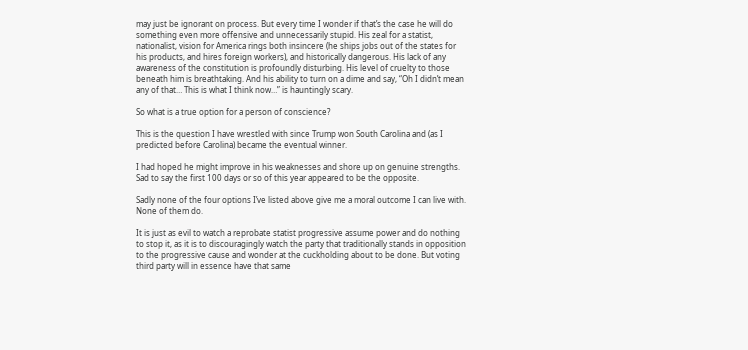may just be ignorant on process. But every time I wonder if that’s the case he will do something even more offensive and unnecessarily stupid. His zeal for a statist, nationalist, vision for America rings both insincere (he ships jobs out of the states for his products, and hires foreign workers), and historically dangerous. His lack of any awareness of the constitution is profoundly disturbing. His level of cruelty to those beneath him is breathtaking. And his ability to turn on a dime and say, “Oh I didn’t mean any of that… This is what I think now…” is hauntingly scary.

So what is a true option for a person of conscience?

This is the question I have wrestled with since Trump won South Carolina and (as I predicted before Carolina) became the eventual winner.

I had hoped he might improve in his weaknesses and shore up on genuine strengths. Sad to say the first 100 days or so of this year appeared to be the opposite.

Sadly none of the four options I’ve listed above give me a moral outcome I can live with. None of them do.

It is just as evil to watch a reprobate statist progressive assume power and do nothing to stop it, as it is to discouragingly watch the party that traditionally stands in opposition to the progressive cause and wonder at the cuckholding about to be done. But voting third party will in essence have that same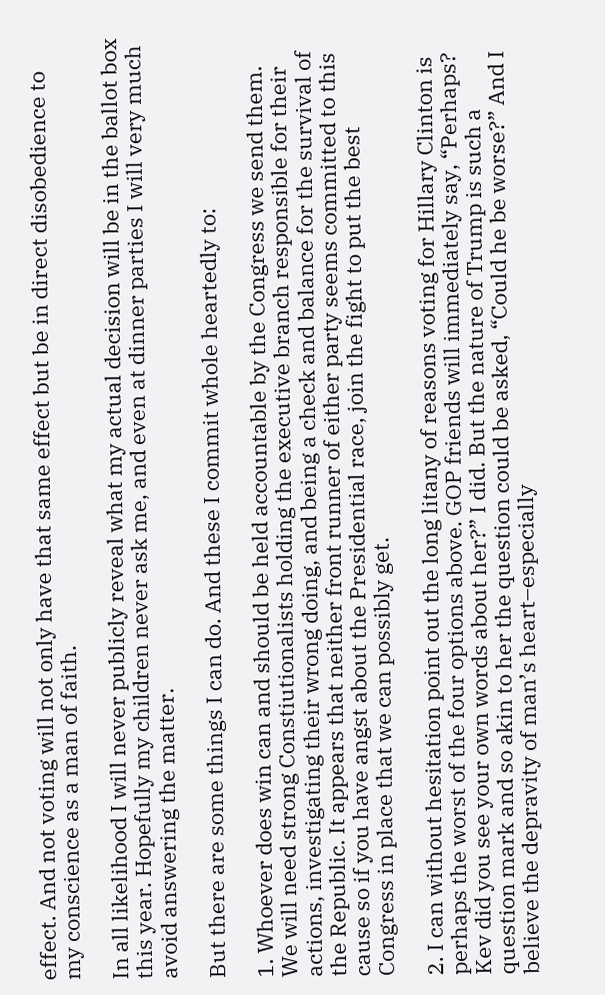effect. And not voting will not only have that same effect but be in direct disobedience to my conscience as a man of faith.

In all likelihood I will never publicly reveal what my actual decision will be in the ballot box this year. Hopefully my children never ask me, and even at dinner parties I will very much avoid answering the matter.

But there are some things I can do. And these I commit whole heartedly to:

1. Whoever does win can and should be held accountable by the Congress we send them. We will need strong Constiutionalists holding the executive branch responsible for their actions, investigating their wrong doing, and being a check and balance for the survival of the Republic. It appears that neither front runner of either party seems committed to this cause so if you have angst about the Presidential race, join the fight to put the best Congress in place that we can possibly get.

2. I can without hesitation point out the long litany of reasons voting for Hillary Clinton is perhaps the worst of the four options above. GOP friends will immediately say, “Perhaps? Kev did you see your own words about her?” I did. But the nature of Trump is such a question mark and so akin to her the question could be asked, “Could he be worse?” And I believe the depravity of man’s heart–especially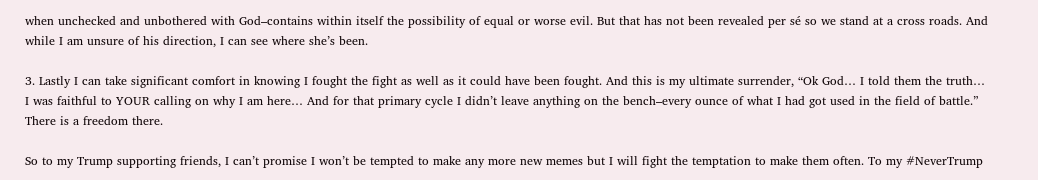when unchecked and unbothered with God–contains within itself the possibility of equal or worse evil. But that has not been revealed per sé so we stand at a cross roads. And while I am unsure of his direction, I can see where she’s been.

3. Lastly I can take significant comfort in knowing I fought the fight as well as it could have been fought. And this is my ultimate surrender, “Ok God… I told them the truth… I was faithful to YOUR calling on why I am here… And for that primary cycle I didn’t leave anything on the bench–every ounce of what I had got used in the field of battle.” There is a freedom there.

So to my Trump supporting friends, I can’t promise I won’t be tempted to make any more new memes but I will fight the temptation to make them often. To my #NeverTrump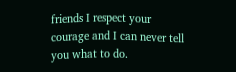friends I respect your courage and I can never tell you what to do.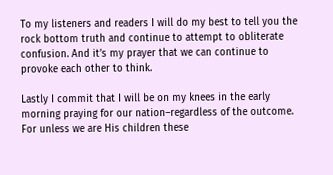To my listeners and readers I will do my best to tell you the rock bottom truth and continue to attempt to obliterate confusion. And it’s my prayer that we can continue to provoke each other to think.

Lastly I commit that I will be on my knees in the early morning praying for our nation–regardless of the outcome. For unless we are His children these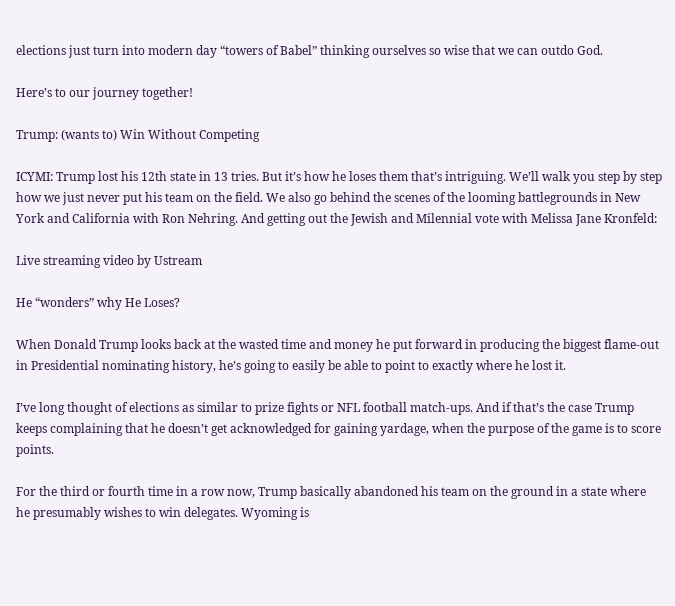elections just turn into modern day “towers of Babel” thinking ourselves so wise that we can outdo God.

Here’s to our journey together!

Trump: (wants to) Win Without Competing

ICYMI: Trump lost his 12th state in 13 tries. But it’s how he loses them that’s intriguing. We’ll walk you step by step how we just never put his team on the field. We also go behind the scenes of the looming battlegrounds in New York and California with Ron Nehring. And getting out the Jewish and Milennial vote with Melissa Jane Kronfeld:

Live streaming video by Ustream

He “wonders” why He Loses?

When Donald Trump looks back at the wasted time and money he put forward in producing the biggest flame-out in Presidential nominating history, he’s going to easily be able to point to exactly where he lost it.

I’ve long thought of elections as similar to prize fights or NFL football match-ups. And if that’s the case Trump keeps complaining that he doesn’t get acknowledged for gaining yardage, when the purpose of the game is to score points.

For the third or fourth time in a row now, Trump basically abandoned his team on the ground in a state where he presumably wishes to win delegates. Wyoming is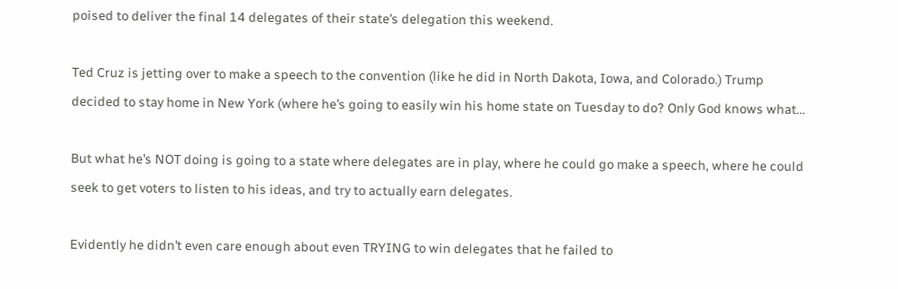poised to deliver the final 14 delegates of their state’s delegation this weekend.

Ted Cruz is jetting over to make a speech to the convention (like he did in North Dakota, Iowa, and Colorado.) Trump decided to stay home in New York (where he’s going to easily win his home state on Tuesday to do? Only God knows what…

But what he’s NOT doing is going to a state where delegates are in play, where he could go make a speech, where he could seek to get voters to listen to his ideas, and try to actually earn delegates.

Evidently he didn’t even care enough about even TRYING to win delegates that he failed to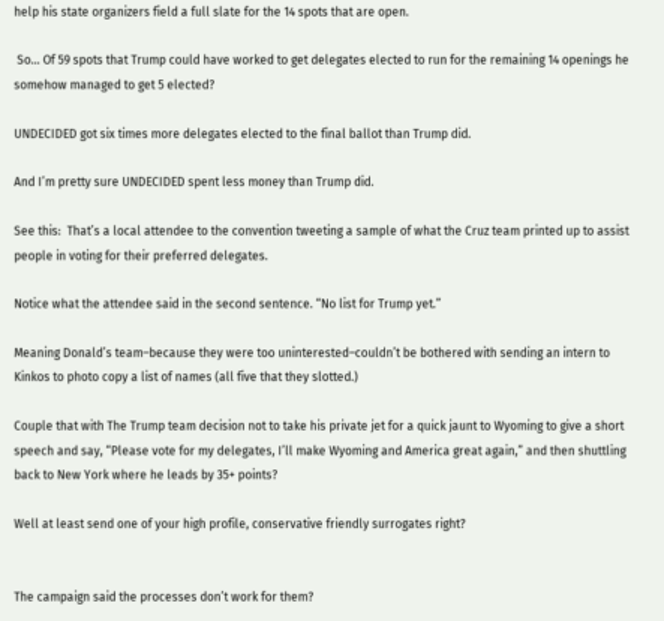help his state organizers field a full slate for the 14 spots that are open.

 So… Of 59 spots that Trump could have worked to get delegates elected to run for the remaining 14 openings he somehow managed to get 5 elected?

UNDECIDED got six times more delegates elected to the final ballot than Trump did.

And I’m pretty sure UNDECIDED spent less money than Trump did.

See this:  That’s a local attendee to the convention tweeting a sample of what the Cruz team printed up to assist people in voting for their preferred delegates.

Notice what the attendee said in the second sentence. “No list for Trump yet.”

Meaning Donald’s team–because they were too uninterested–couldn’t be bothered with sending an intern to Kinkos to photo copy a list of names (all five that they slotted.)

Couple that with The Trump team decision not to take his private jet for a quick jaunt to Wyoming to give a short speech and say, “Please vote for my delegates, I’ll make Wyoming and America great again,” and then shuttling back to New York where he leads by 35+ points?

Well at least send one of your high profile, conservative friendly surrogates right?


The campaign said the processes don’t work for them?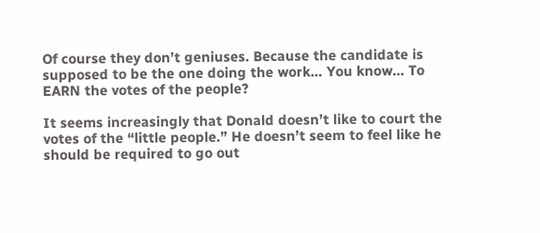Of course they don’t geniuses. Because the candidate is supposed to be the one doing the work… You know… To EARN the votes of the people?

It seems increasingly that Donald doesn’t like to court the votes of the “little people.” He doesn’t seem to feel like he should be required to go out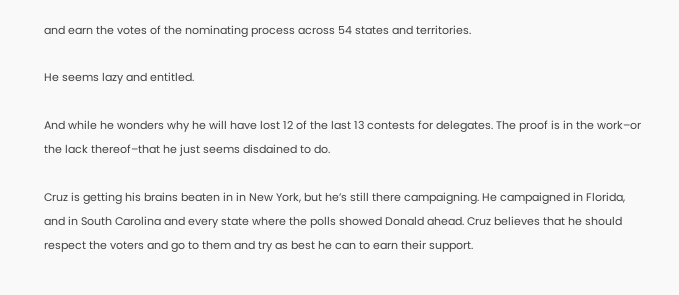and earn the votes of the nominating process across 54 states and territories.

He seems lazy and entitled.

And while he wonders why he will have lost 12 of the last 13 contests for delegates. The proof is in the work–or the lack thereof–that he just seems disdained to do.

Cruz is getting his brains beaten in in New York, but he’s still there campaigning. He campaigned in Florida, and in South Carolina and every state where the polls showed Donald ahead. Cruz believes that he should respect the voters and go to them and try as best he can to earn their support.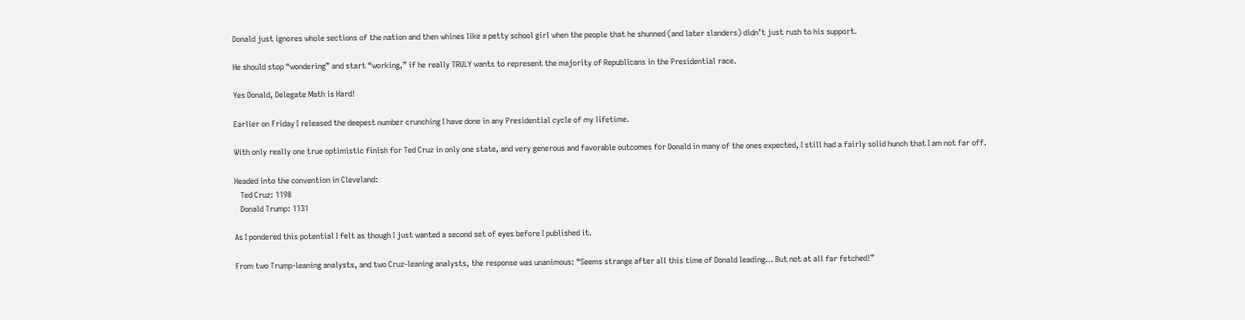Donald just ignores whole sections of the nation and then whines like a petty school girl when the people that he shunned (and later slanders) didn’t just rush to his support.

He should stop “wondering” and start “working,” if he really TRULY wants to represent the majority of Republicans in the Presidential race.

Yes Donald, Delegate Math is Hard!

Earlier on Friday I released the deepest number crunching I have done in any Presidential cycle of my lifetime.

With only really one true optimistic finish for Ted Cruz in only one state, and very generous and favorable outcomes for Donald in many of the ones expected, I still had a fairly solid hunch that I am not far off.

Headed into the convention in Cleveland:
   Ted Cruz: 1198
   Donald Trump: 1131

As I pondered this potential I felt as though I just wanted a second set of eyes before I published it.

From two Trump-leaning analysts, and two Cruz-leaning analysts, the response was unanimous: “Seems strange after all this time of Donald leading… But not at all far fetched!”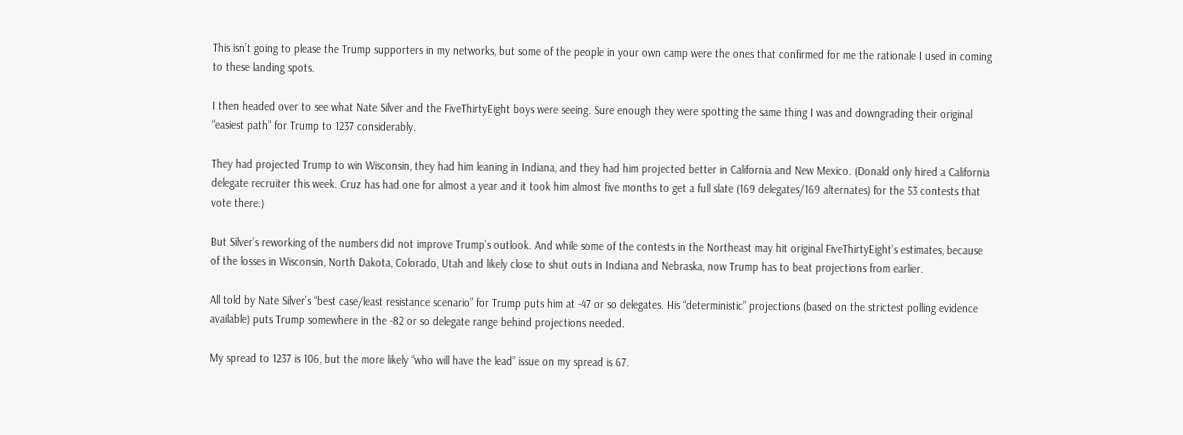This isn’t going to please the Trump supporters in my networks, but some of the people in your own camp were the ones that confirmed for me the rationale I used in coming to these landing spots.

I then headed over to see what Nate Silver and the FiveThirtyEight boys were seeing. Sure enough they were spotting the same thing I was and downgrading their original “easiest path” for Trump to 1237 considerably.

They had projected Trump to win Wisconsin, they had him leaning in Indiana, and they had him projected better in California and New Mexico. (Donald only hired a California delegate recruiter this week. Cruz has had one for almost a year and it took him almost five months to get a full slate (169 delegates/169 alternates) for the 53 contests that vote there.)

But Silver’s reworking of the numbers did not improve Trump’s outlook. And while some of the contests in the Northeast may hit original FiveThirtyEight’s estimates, because of the losses in Wisconsin, North Dakota, Colorado, Utah and likely close to shut outs in Indiana and Nebraska, now Trump has to beat projections from earlier.

All told by Nate Silver’s “best case/least resistance scenario” for Trump puts him at -47 or so delegates. His “deterministic” projections (based on the strictest polling evidence available) puts Trump somewhere in the -82 or so delegate range behind projections needed.

My spread to 1237 is 106, but the more likely “who will have the lead” issue on my spread is 67.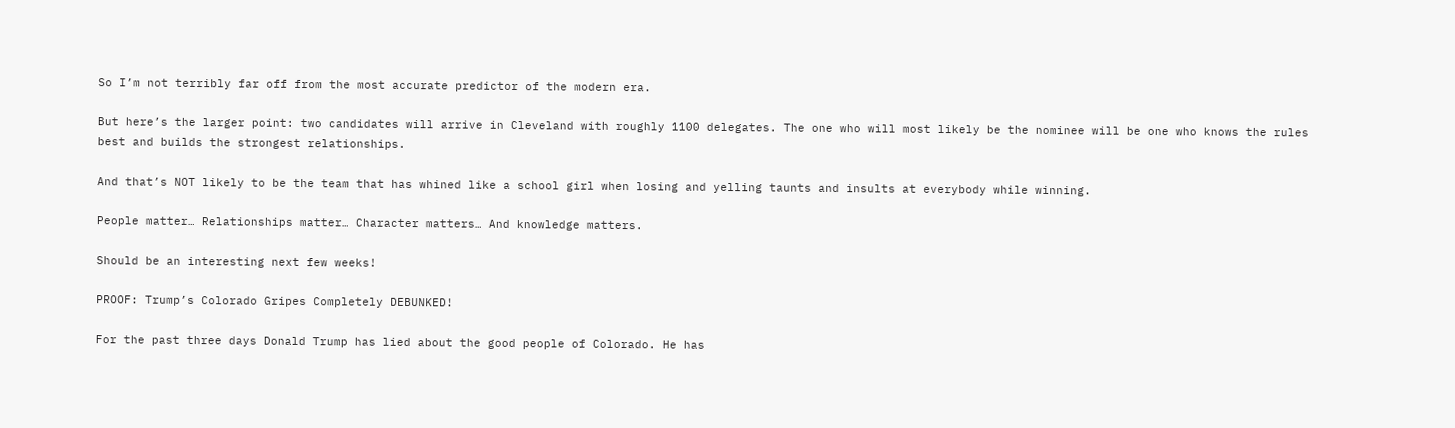So I’m not terribly far off from the most accurate predictor of the modern era.

But here’s the larger point: two candidates will arrive in Cleveland with roughly 1100 delegates. The one who will most likely be the nominee will be one who knows the rules best and builds the strongest relationships.

And that’s NOT likely to be the team that has whined like a school girl when losing and yelling taunts and insults at everybody while winning.

People matter… Relationships matter… Character matters… And knowledge matters.

Should be an interesting next few weeks!

PROOF: Trump’s Colorado Gripes Completely DEBUNKED!

For the past three days Donald Trump has lied about the good people of Colorado. He has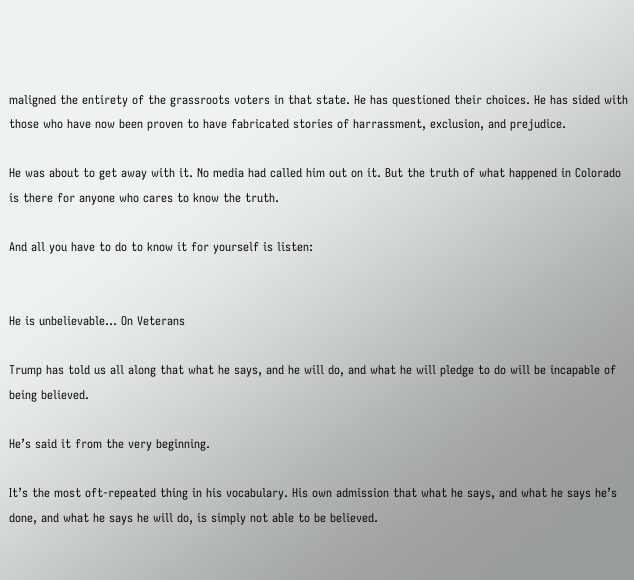maligned the entirety of the grassroots voters in that state. He has questioned their choices. He has sided with those who have now been proven to have fabricated stories of harrassment, exclusion, and prejudice.

He was about to get away with it. No media had called him out on it. But the truth of what happened in Colorado is there for anyone who cares to know the truth.

And all you have to do to know it for yourself is listen:


He is unbelievable… On Veterans

Trump has told us all along that what he says, and he will do, and what he will pledge to do will be incapable of being believed.

He’s said it from the very beginning.

It’s the most oft-repeated thing in his vocabulary. His own admission that what he says, and what he says he’s done, and what he says he will do, is simply not able to be believed.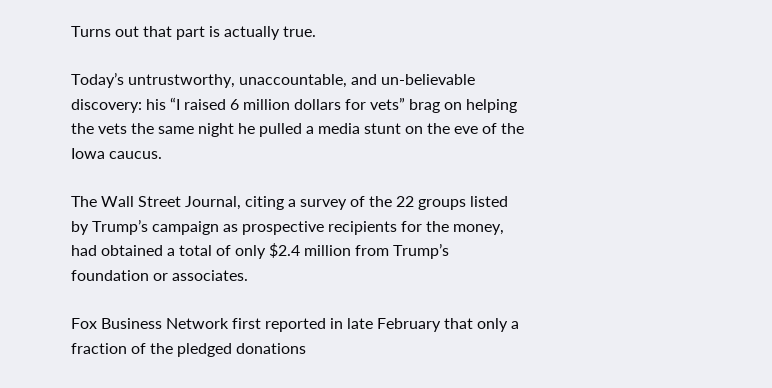Turns out that part is actually true.

Today’s untrustworthy, unaccountable, and un-believable discovery: his “I raised 6 million dollars for vets” brag on helping the vets the same night he pulled a media stunt on the eve of the Iowa caucus.

The Wall Street Journal, citing a survey of the 22 groups listed by Trump’s campaign as prospective recipients for the money, had obtained a total of only $2.4 million from Trump’s foundation or associates.

Fox Business Network first reported in late February that only a fraction of the pledged donations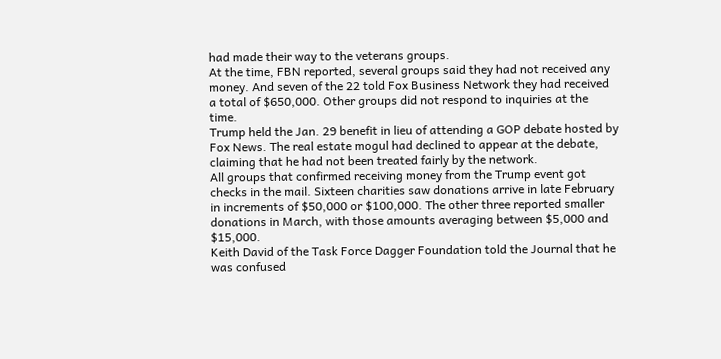had made their way to the veterans groups.
At the time, FBN reported, several groups said they had not received any money. And seven of the 22 told Fox Business Network they had received a total of $650,000. Other groups did not respond to inquiries at the time.
Trump held the Jan. 29 benefit in lieu of attending a GOP debate hosted by Fox News. The real estate mogul had declined to appear at the debate, claiming that he had not been treated fairly by the network.
All groups that confirmed receiving money from the Trump event got checks in the mail. Sixteen charities saw donations arrive in late February in increments of $50,000 or $100,000. The other three reported smaller donations in March, with those amounts averaging between $5,000 and $15,000.
Keith David of the Task Force Dagger Foundation told the Journal that he was confused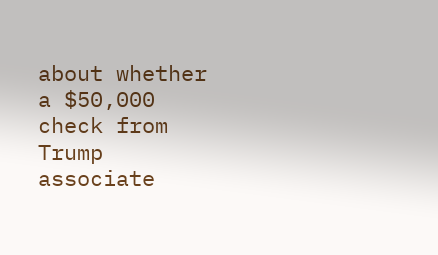about whether a $50,000 check from Trump associate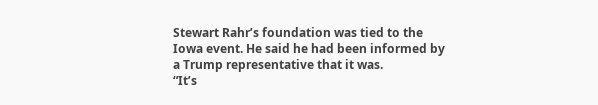Stewart Rahr’s foundation was tied to the Iowa event. He said he had been informed by a Trump representative that it was.
“It’s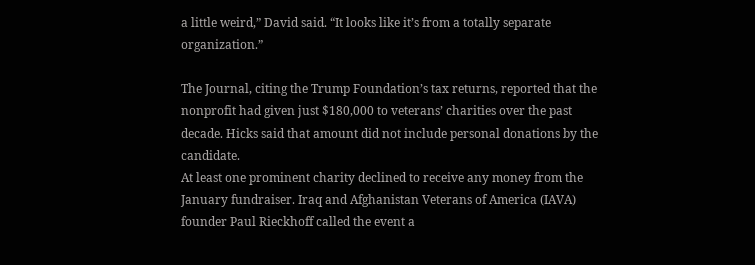a little weird,” David said. “It looks like it’s from a totally separate organization.”

The Journal, citing the Trump Foundation’s tax returns, reported that the nonprofit had given just $180,000 to veterans’ charities over the past decade. Hicks said that amount did not include personal donations by the candidate.
At least one prominent charity declined to receive any money from the January fundraiser. Iraq and Afghanistan Veterans of America (IAVA) founder Paul Rieckhoff called the event a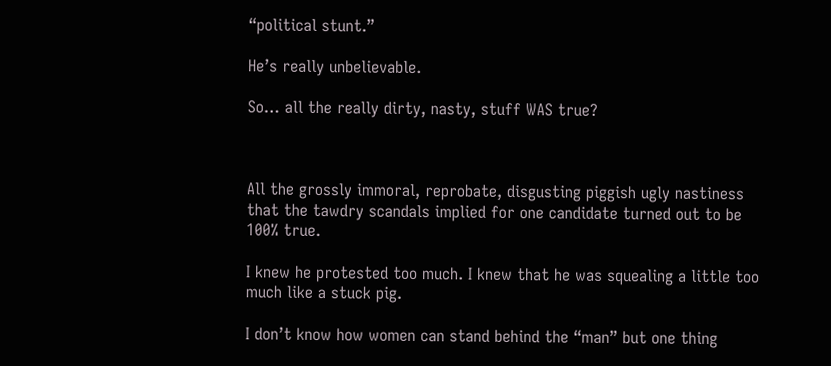“political stunt.”

He’s really unbelievable.

So… all the really dirty, nasty, stuff WAS true?



All the grossly immoral, reprobate, disgusting piggish ugly nastiness that the tawdry scandals implied for one candidate turned out to be 100% true.

I knew he protested too much. I knew that he was squealing a little too much like a stuck pig.

I don’t know how women can stand behind the “man” but one thing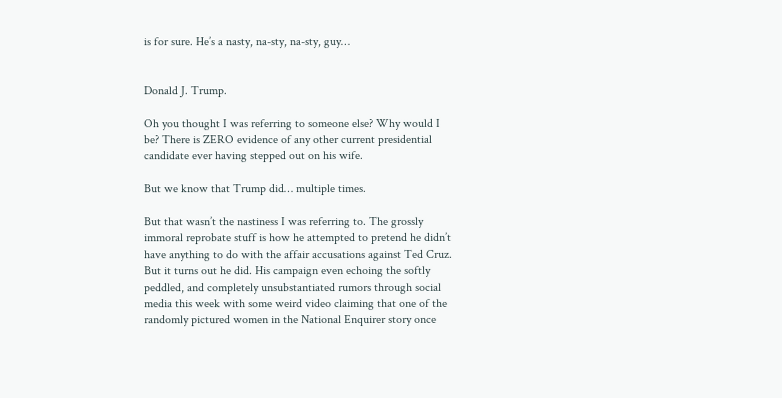is for sure. He’s a nasty, na-sty, na-sty, guy…


Donald J. Trump.

Oh you thought I was referring to someone else? Why would I be? There is ZERO evidence of any other current presidential candidate ever having stepped out on his wife.

But we know that Trump did… multiple times.

But that wasn’t the nastiness I was referring to. The grossly immoral reprobate stuff is how he attempted to pretend he didn’t have anything to do with the affair accusations against Ted Cruz. But it turns out he did. His campaign even echoing the softly peddled, and completely unsubstantiated rumors through social media this week with some weird video claiming that one of the randomly pictured women in the National Enquirer story once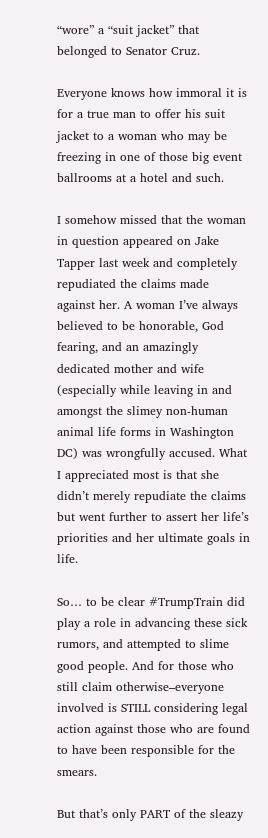“wore” a “suit jacket” that belonged to Senator Cruz.

Everyone knows how immoral it is for a true man to offer his suit jacket to a woman who may be freezing in one of those big event ballrooms at a hotel and such.

I somehow missed that the woman in question appeared on Jake Tapper last week and completely repudiated the claims made against her. A woman I’ve always believed to be honorable, God fearing, and an amazingly dedicated mother and wife (especially while leaving in and amongst the slimey non-human animal life forms in Washington DC) was wrongfully accused. What I appreciated most is that she didn’t merely repudiate the claims but went further to assert her life’s priorities and her ultimate goals in life.

So… to be clear #TrumpTrain did play a role in advancing these sick rumors, and attempted to slime good people. And for those who still claim otherwise–everyone involved is STILL considering legal action against those who are found to have been responsible for the smears.

But that’s only PART of the sleazy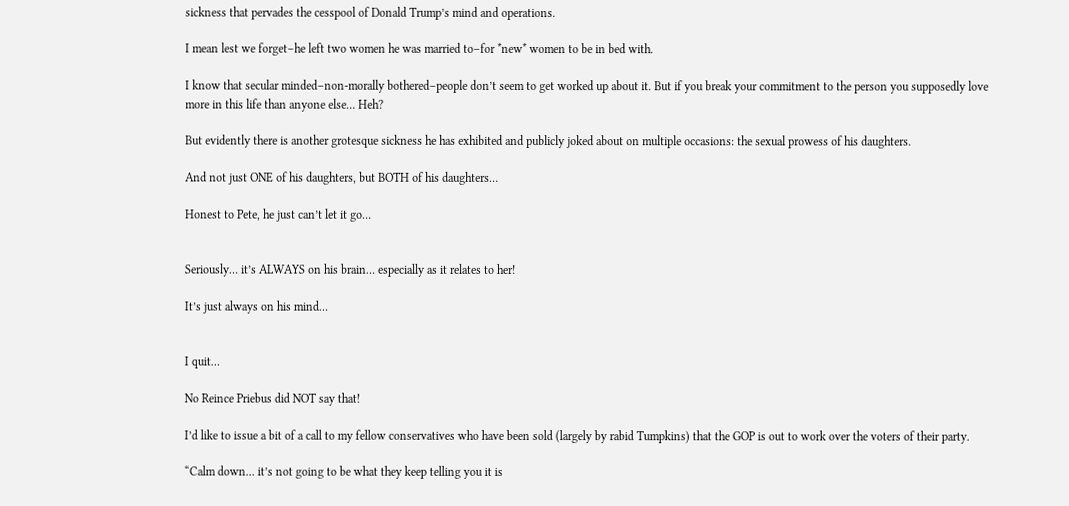sickness that pervades the cesspool of Donald Trump’s mind and operations.

I mean lest we forget–he left two women he was married to–for *new* women to be in bed with.

I know that secular minded–non-morally bothered–people don’t seem to get worked up about it. But if you break your commitment to the person you supposedly love more in this life than anyone else… Heh?

But evidently there is another grotesque sickness he has exhibited and publicly joked about on multiple occasions: the sexual prowess of his daughters.

And not just ONE of his daughters, but BOTH of his daughters…

Honest to Pete, he just can’t let it go…


Seriously… it’s ALWAYS on his brain… especially as it relates to her!

It’s just always on his mind…


I quit…

No Reince Priebus did NOT say that!

I’d like to issue a bit of a call to my fellow conservatives who have been sold (largely by rabid Tumpkins) that the GOP is out to work over the voters of their party.

“Calm down… it’s not going to be what they keep telling you it is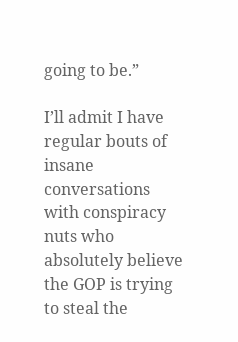going to be.”

I’ll admit I have regular bouts of insane conversations with conspiracy nuts who absolutely believe the GOP is trying to steal the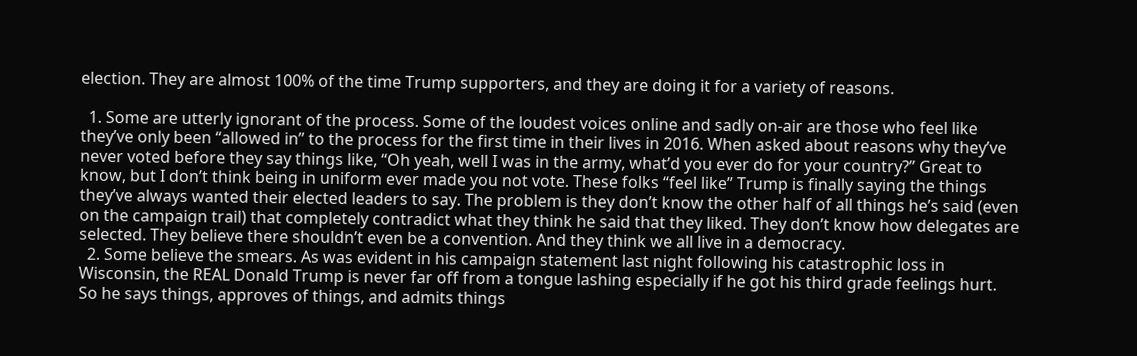election. They are almost 100% of the time Trump supporters, and they are doing it for a variety of reasons.

  1. Some are utterly ignorant of the process. Some of the loudest voices online and sadly on-air are those who feel like they’ve only been “allowed in” to the process for the first time in their lives in 2016. When asked about reasons why they’ve never voted before they say things like, “Oh yeah, well I was in the army, what’d you ever do for your country?” Great to know, but I don’t think being in uniform ever made you not vote. These folks “feel like” Trump is finally saying the things they’ve always wanted their elected leaders to say. The problem is they don’t know the other half of all things he’s said (even on the campaign trail) that completely contradict what they think he said that they liked. They don’t know how delegates are selected. They believe there shouldn’t even be a convention. And they think we all live in a democracy.
  2. Some believe the smears. As was evident in his campaign statement last night following his catastrophic loss in Wisconsin, the REAL Donald Trump is never far off from a tongue lashing especially if he got his third grade feelings hurt. So he says things, approves of things, and admits things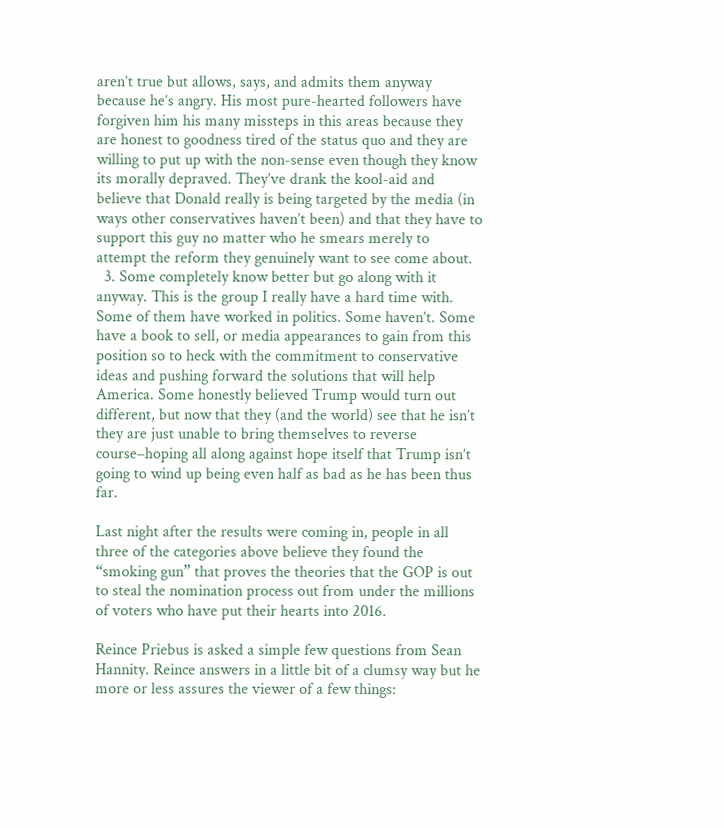aren’t true but allows, says, and admits them anyway because he’s angry. His most pure-hearted followers have forgiven him his many missteps in this areas because they are honest to goodness tired of the status quo and they are willing to put up with the non-sense even though they know its morally depraved. They’ve drank the kool-aid and believe that Donald really is being targeted by the media (in ways other conservatives haven’t been) and that they have to support this guy no matter who he smears merely to attempt the reform they genuinely want to see come about.
  3. Some completely know better but go along with it anyway. This is the group I really have a hard time with. Some of them have worked in politics. Some haven’t. Some have a book to sell, or media appearances to gain from this position so to heck with the commitment to conservative ideas and pushing forward the solutions that will help America. Some honestly believed Trump would turn out different, but now that they (and the world) see that he isn’t they are just unable to bring themselves to reverse course–hoping all along against hope itself that Trump isn’t going to wind up being even half as bad as he has been thus far.

Last night after the results were coming in, people in all three of the categories above believe they found the “smoking gun” that proves the theories that the GOP is out to steal the nomination process out from under the millions of voters who have put their hearts into 2016.

Reince Priebus is asked a simple few questions from Sean Hannity. Reince answers in a little bit of a clumsy way but he more or less assures the viewer of a few things: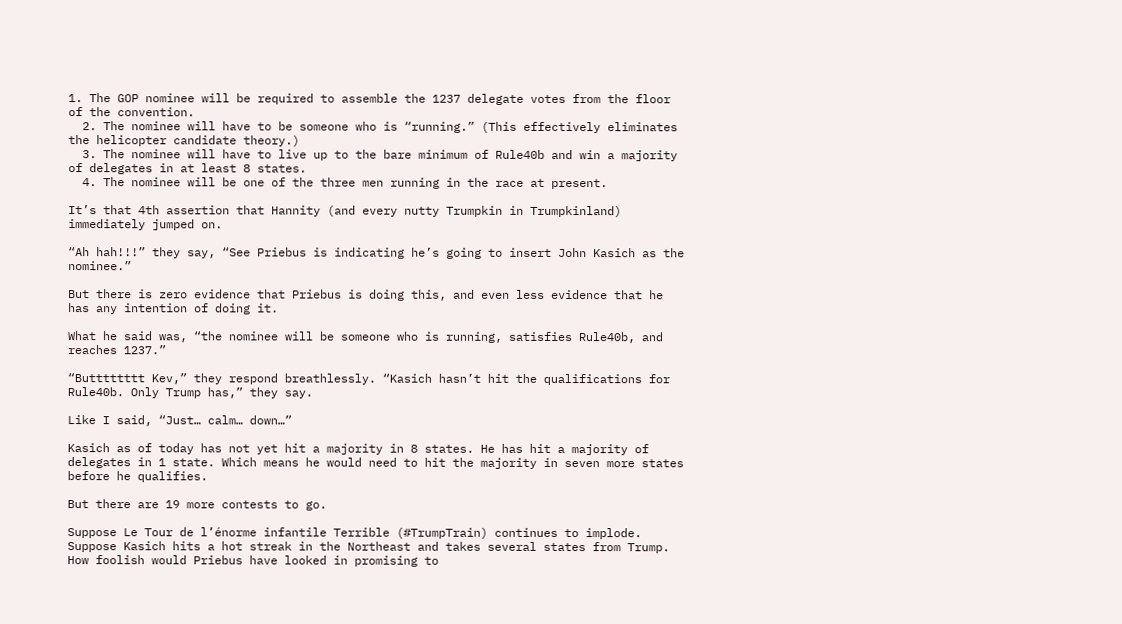1. The GOP nominee will be required to assemble the 1237 delegate votes from the floor of the convention.
  2. The nominee will have to be someone who is “running.” (This effectively eliminates the helicopter candidate theory.)
  3. The nominee will have to live up to the bare minimum of Rule40b and win a majority of delegates in at least 8 states.
  4. The nominee will be one of the three men running in the race at present.

It’s that 4th assertion that Hannity (and every nutty Trumpkin in Trumpkinland) immediately jumped on.

“Ah hah!!!” they say, “See Priebus is indicating he’s going to insert John Kasich as the nominee.”

But there is zero evidence that Priebus is doing this, and even less evidence that he has any intention of doing it.

What he said was, “the nominee will be someone who is running, satisfies Rule40b, and reaches 1237.”

“Butttttttt Kev,” they respond breathlessly. “Kasich hasn’t hit the qualifications for Rule40b. Only Trump has,” they say.

Like I said, “Just… calm… down…”

Kasich as of today has not yet hit a majority in 8 states. He has hit a majority of delegates in 1 state. Which means he would need to hit the majority in seven more states before he qualifies.

But there are 19 more contests to go.

Suppose Le Tour de l’énorme infantile Terrible (#TrumpTrain) continues to implode. Suppose Kasich hits a hot streak in the Northeast and takes several states from Trump. How foolish would Priebus have looked in promising to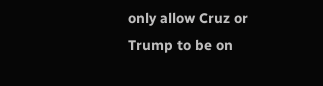only allow Cruz or Trump to be on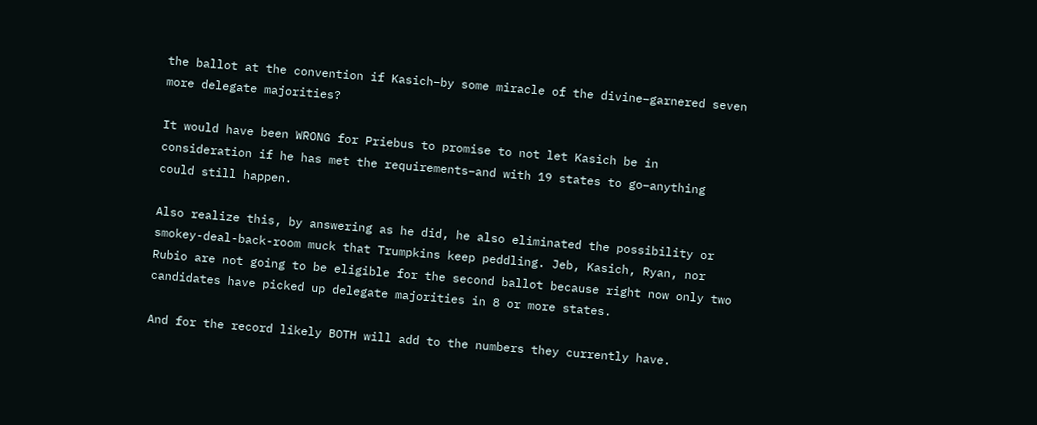the ballot at the convention if Kasich–by some miracle of the divine–garnered seven more delegate majorities?

It would have been WRONG for Priebus to promise to not let Kasich be in consideration if he has met the requirements–and with 19 states to go–anything could still happen.

Also realize this, by answering as he did, he also eliminated the possibility or smokey-deal-back-room muck that Trumpkins keep peddling. Jeb, Kasich, Ryan, nor Rubio are not going to be eligible for the second ballot because right now only two candidates have picked up delegate majorities in 8 or more states.

And for the record likely BOTH will add to the numbers they currently have.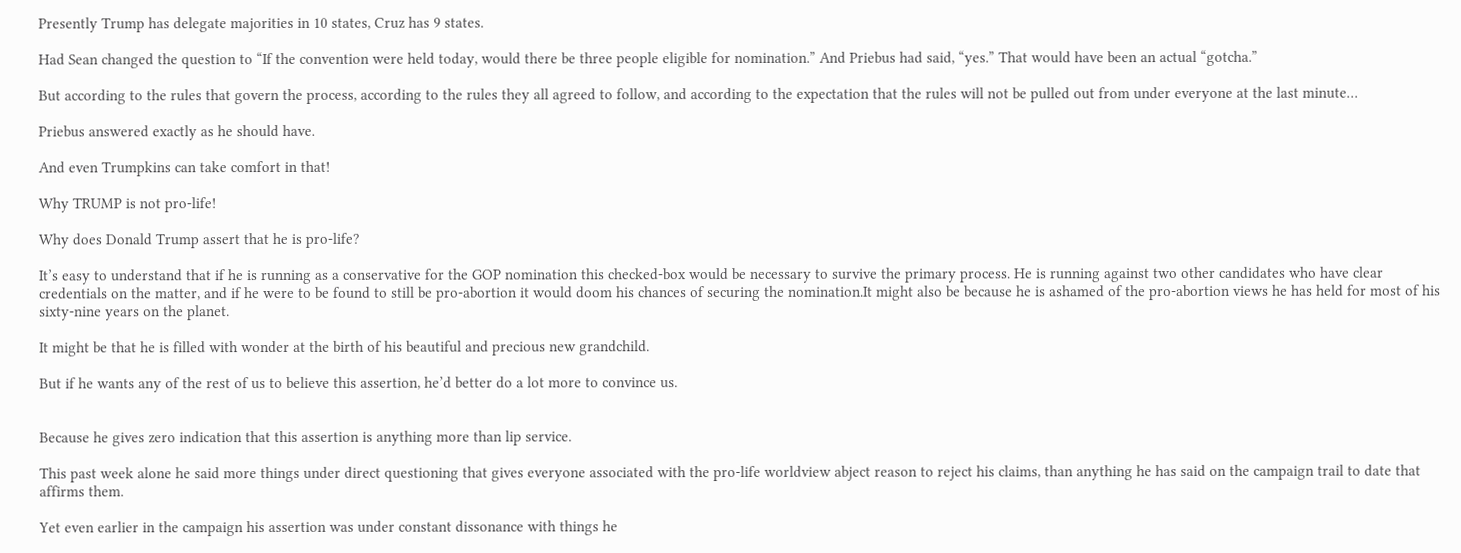Presently Trump has delegate majorities in 10 states, Cruz has 9 states.

Had Sean changed the question to “If the convention were held today, would there be three people eligible for nomination.” And Priebus had said, “yes.” That would have been an actual “gotcha.”

But according to the rules that govern the process, according to the rules they all agreed to follow, and according to the expectation that the rules will not be pulled out from under everyone at the last minute…

Priebus answered exactly as he should have.

And even Trumpkins can take comfort in that!

Why TRUMP is not pro-life!

Why does Donald Trump assert that he is pro-life?

It’s easy to understand that if he is running as a conservative for the GOP nomination this checked-box would be necessary to survive the primary process. He is running against two other candidates who have clear credentials on the matter, and if he were to be found to still be pro-abortion it would doom his chances of securing the nomination.It might also be because he is ashamed of the pro-abortion views he has held for most of his sixty-nine years on the planet.

It might be that he is filled with wonder at the birth of his beautiful and precious new grandchild.

But if he wants any of the rest of us to believe this assertion, he’d better do a lot more to convince us.


Because he gives zero indication that this assertion is anything more than lip service.

This past week alone he said more things under direct questioning that gives everyone associated with the pro-life worldview abject reason to reject his claims, than anything he has said on the campaign trail to date that affirms them.

Yet even earlier in the campaign his assertion was under constant dissonance with things he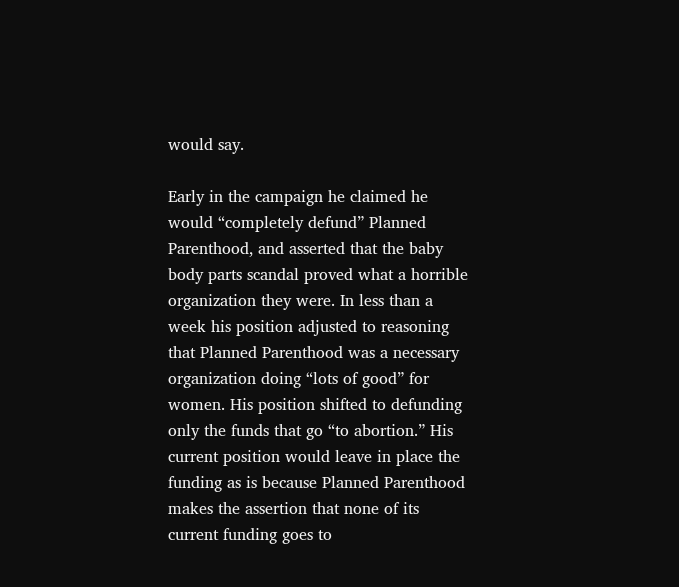would say.

Early in the campaign he claimed he would “completely defund” Planned Parenthood, and asserted that the baby body parts scandal proved what a horrible organization they were. In less than a week his position adjusted to reasoning that Planned Parenthood was a necessary organization doing “lots of good” for women. His position shifted to defunding only the funds that go “to abortion.” His current position would leave in place the funding as is because Planned Parenthood makes the assertion that none of its current funding goes to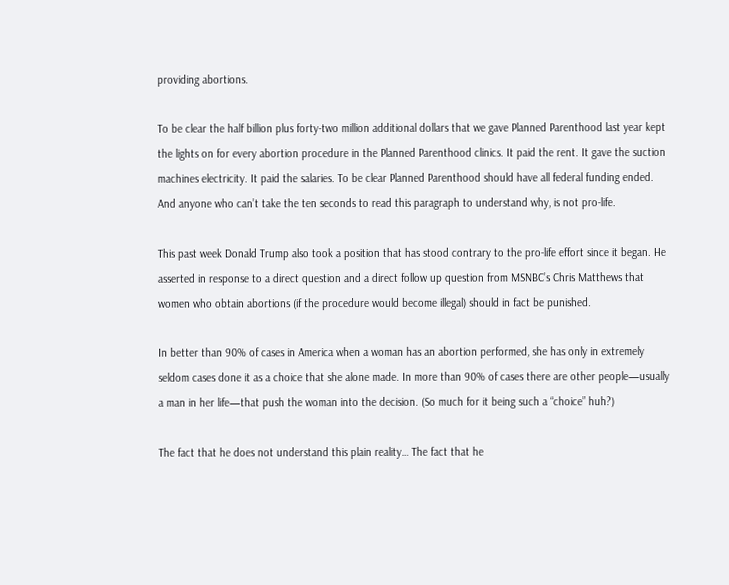providing abortions.

To be clear the half billion plus forty-two million additional dollars that we gave Planned Parenthood last year kept the lights on for every abortion procedure in the Planned Parenthood clinics. It paid the rent. It gave the suction machines electricity. It paid the salaries. To be clear Planned Parenthood should have all federal funding ended. And anyone who can’t take the ten seconds to read this paragraph to understand why, is not pro-life.

This past week Donald Trump also took a position that has stood contrary to the pro-life effort since it began. He asserted in response to a direct question and a direct follow up question from MSNBC’s Chris Matthews that women who obtain abortions (if the procedure would become illegal) should in fact be punished.

In better than 90% of cases in America when a woman has an abortion performed, she has only in extremely seldom cases done it as a choice that she alone made. In more than 90% of cases there are other people—usually a man in her life—that push the woman into the decision. (So much for it being such a “choice” huh?)

The fact that he does not understand this plain reality… The fact that he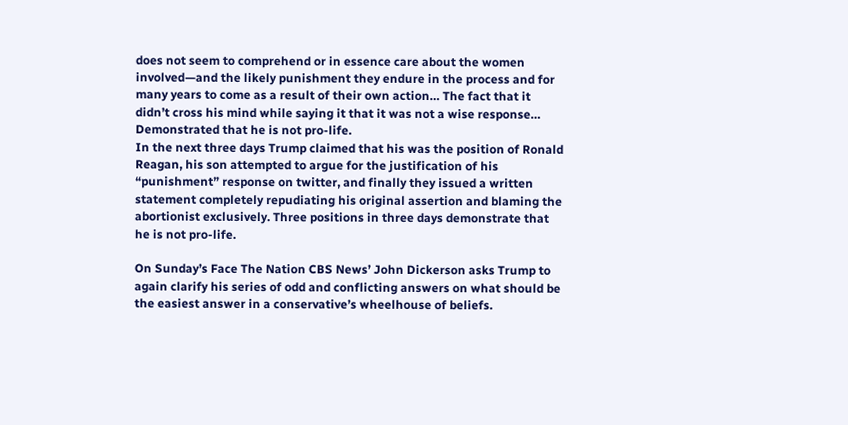does not seem to comprehend or in essence care about the women involved—and the likely punishment they endure in the process and for many years to come as a result of their own action… The fact that it didn’t cross his mind while saying it that it was not a wise response…
Demonstrated that he is not pro-life.
In the next three days Trump claimed that his was the position of Ronald Reagan, his son attempted to argue for the justification of his “punishment” response on twitter, and finally they issued a written statement completely repudiating his original assertion and blaming the abortionist exclusively. Three positions in three days demonstrate that he is not pro-life.

On Sunday’s Face The Nation CBS News’ John Dickerson asks Trump to again clarify his series of odd and conflicting answers on what should be the easiest answer in a conservative’s wheelhouse of beliefs.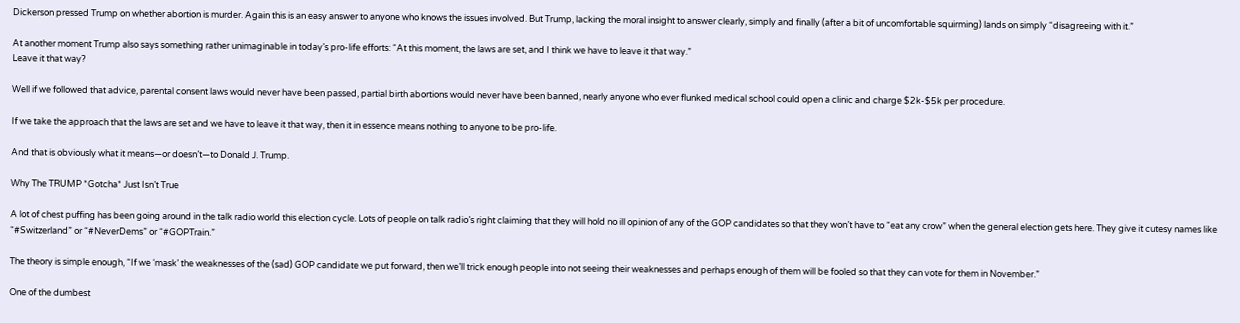Dickerson pressed Trump on whether abortion is murder. Again this is an easy answer to anyone who knows the issues involved. But Trump, lacking the moral insight to answer clearly, simply and finally (after a bit of uncomfortable squirming) lands on simply “disagreeing with it.”

At another moment Trump also says something rather unimaginable in today’s pro-life efforts: “At this moment, the laws are set, and I think we have to leave it that way.”
Leave it that way?

Well if we followed that advice, parental consent laws would never have been passed, partial birth abortions would never have been banned, nearly anyone who ever flunked medical school could open a clinic and charge $2k-$5k per procedure.

If we take the approach that the laws are set and we have to leave it that way, then it in essence means nothing to anyone to be pro-life.

And that is obviously what it means—or doesn’t—to Donald J. Trump.

Why The TRUMP *Gotcha* Just Isn’t True

A lot of chest puffing has been going around in the talk radio world this election cycle. Lots of people on talk radio’s right claiming that they will hold no ill opinion of any of the GOP candidates so that they won’t have to “eat any crow” when the general election gets here. They give it cutesy names like “#Switzerland” or “#NeverDems” or “#GOPTrain.”

The theory is simple enough, “If we ‘mask’ the weaknesses of the (sad) GOP candidate we put forward, then we’ll trick enough people into not seeing their weaknesses and perhaps enough of them will be fooled so that they can vote for them in November.”

One of the dumbest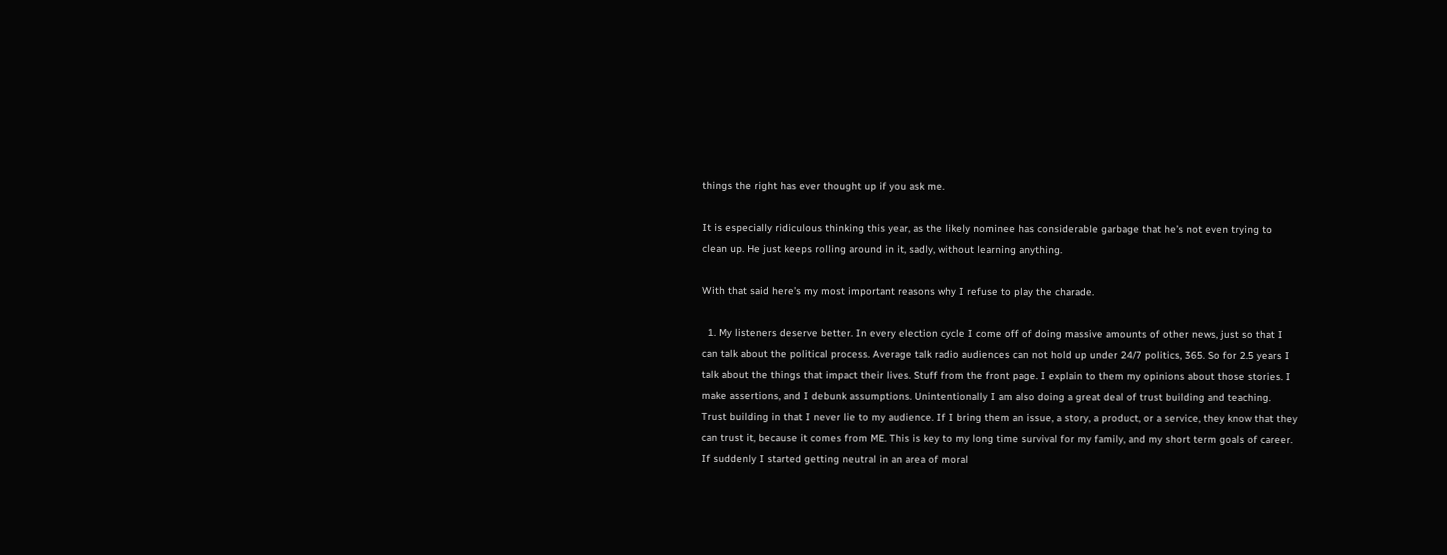things the right has ever thought up if you ask me.

It is especially ridiculous thinking this year, as the likely nominee has considerable garbage that he’s not even trying to clean up. He just keeps rolling around in it, sadly, without learning anything.

With that said here’s my most important reasons why I refuse to play the charade.

  1. My listeners deserve better. In every election cycle I come off of doing massive amounts of other news, just so that I can talk about the political process. Average talk radio audiences can not hold up under 24/7 politics, 365. So for 2.5 years I talk about the things that impact their lives. Stuff from the front page. I explain to them my opinions about those stories. I make assertions, and I debunk assumptions. Unintentionally I am also doing a great deal of trust building and teaching. Trust building in that I never lie to my audience. If I bring them an issue, a story, a product, or a service, they know that they can trust it, because it comes from ME. This is key to my long time survival for my family, and my short term goals of career. If suddenly I started getting neutral in an area of moral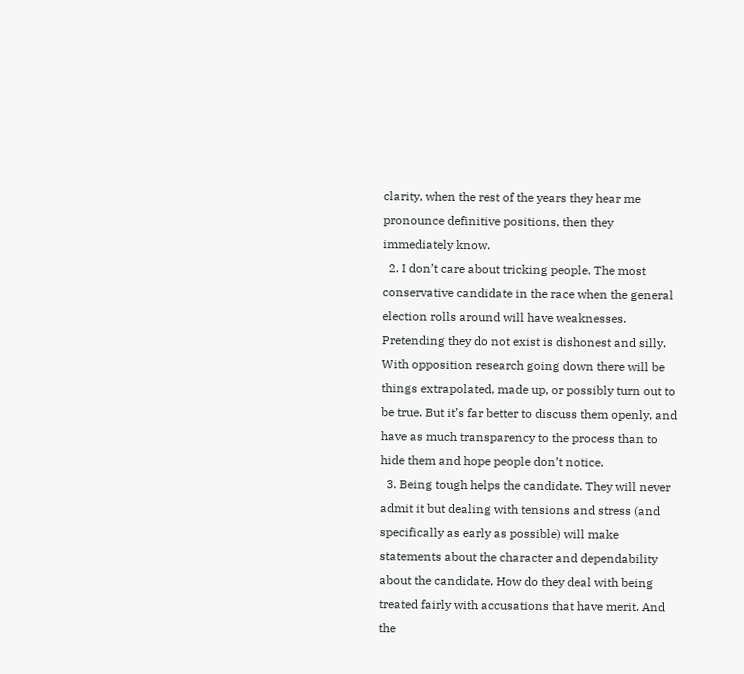clarity, when the rest of the years they hear me pronounce definitive positions, then they immediately know.
  2. I don’t care about tricking people. The most conservative candidate in the race when the general election rolls around will have weaknesses. Pretending they do not exist is dishonest and silly. With opposition research going down there will be things extrapolated, made up, or possibly turn out to be true. But it’s far better to discuss them openly, and have as much transparency to the process than to hide them and hope people don’t notice.
  3. Being tough helps the candidate. They will never admit it but dealing with tensions and stress (and specifically as early as possible) will make statements about the character and dependability about the candidate. How do they deal with being treated fairly with accusations that have merit. And the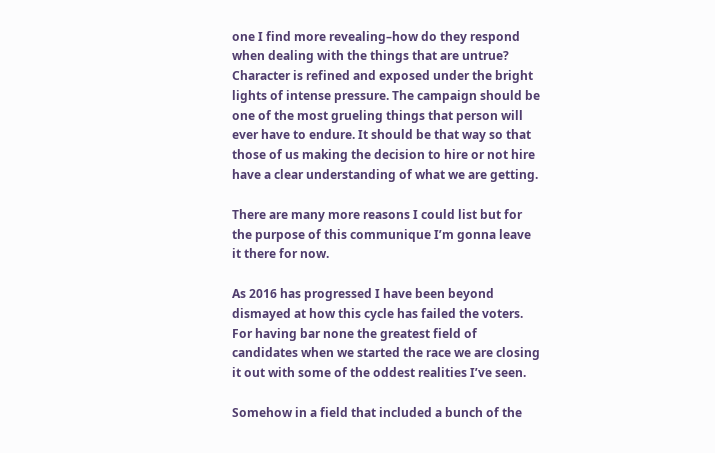one I find more revealing–how do they respond when dealing with the things that are untrue? Character is refined and exposed under the bright lights of intense pressure. The campaign should be one of the most grueling things that person will ever have to endure. It should be that way so that those of us making the decision to hire or not hire have a clear understanding of what we are getting.

There are many more reasons I could list but for the purpose of this communique I’m gonna leave it there for now.

As 2016 has progressed I have been beyond dismayed at how this cycle has failed the voters. For having bar none the greatest field of candidates when we started the race we are closing it out with some of the oddest realities I’ve seen.

Somehow in a field that included a bunch of the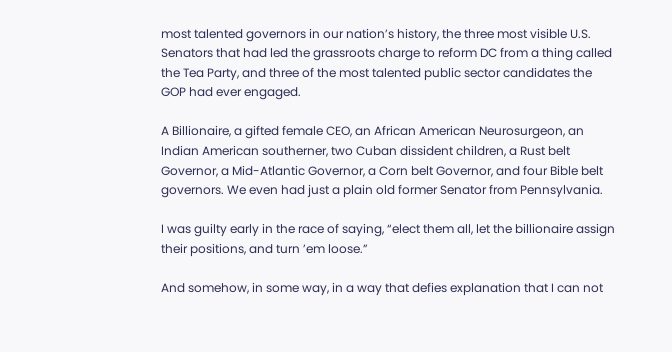most talented governors in our nation’s history, the three most visible U.S. Senators that had led the grassroots charge to reform DC from a thing called the Tea Party, and three of the most talented public sector candidates the GOP had ever engaged.

A Billionaire, a gifted female CEO, an African American Neurosurgeon, an Indian American southerner, two Cuban dissident children, a Rust belt Governor, a Mid-Atlantic Governor, a Corn belt Governor, and four Bible belt governors. We even had just a plain old former Senator from Pennsylvania.

I was guilty early in the race of saying, “elect them all, let the billionaire assign their positions, and turn ’em loose.”

And somehow, in some way, in a way that defies explanation that I can not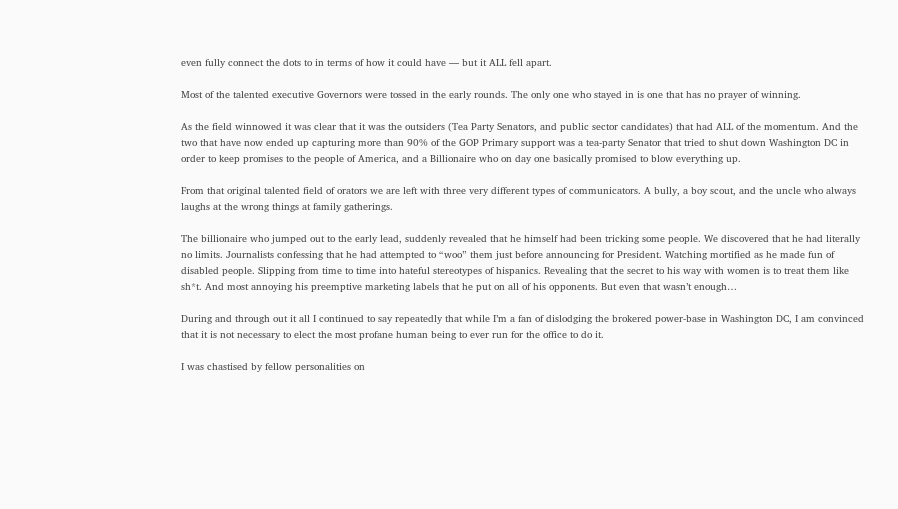even fully connect the dots to in terms of how it could have — but it ALL fell apart.

Most of the talented executive Governors were tossed in the early rounds. The only one who stayed in is one that has no prayer of winning.

As the field winnowed it was clear that it was the outsiders (Tea Party Senators, and public sector candidates) that had ALL of the momentum. And the two that have now ended up capturing more than 90% of the GOP Primary support was a tea-party Senator that tried to shut down Washington DC in order to keep promises to the people of America, and a Billionaire who on day one basically promised to blow everything up.

From that original talented field of orators we are left with three very different types of communicators. A bully, a boy scout, and the uncle who always laughs at the wrong things at family gatherings.

The billionaire who jumped out to the early lead, suddenly revealed that he himself had been tricking some people. We discovered that he had literally no limits. Journalists confessing that he had attempted to “woo” them just before announcing for President. Watching mortified as he made fun of disabled people. Slipping from time to time into hateful stereotypes of hispanics. Revealing that the secret to his way with women is to treat them like sh*t. And most annoying his preemptive marketing labels that he put on all of his opponents. But even that wasn’t enough…

During and through out it all I continued to say repeatedly that while I’m a fan of dislodging the brokered power-base in Washington DC, I am convinced that it is not necessary to elect the most profane human being to ever run for the office to do it.

I was chastised by fellow personalities on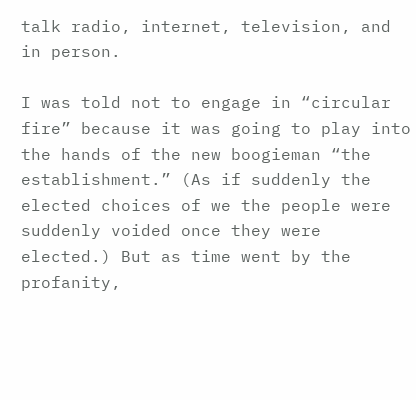talk radio, internet, television, and in person.

I was told not to engage in “circular fire” because it was going to play into the hands of the new boogieman “the establishment.” (As if suddenly the elected choices of we the people were suddenly voided once they were elected.) But as time went by the profanity,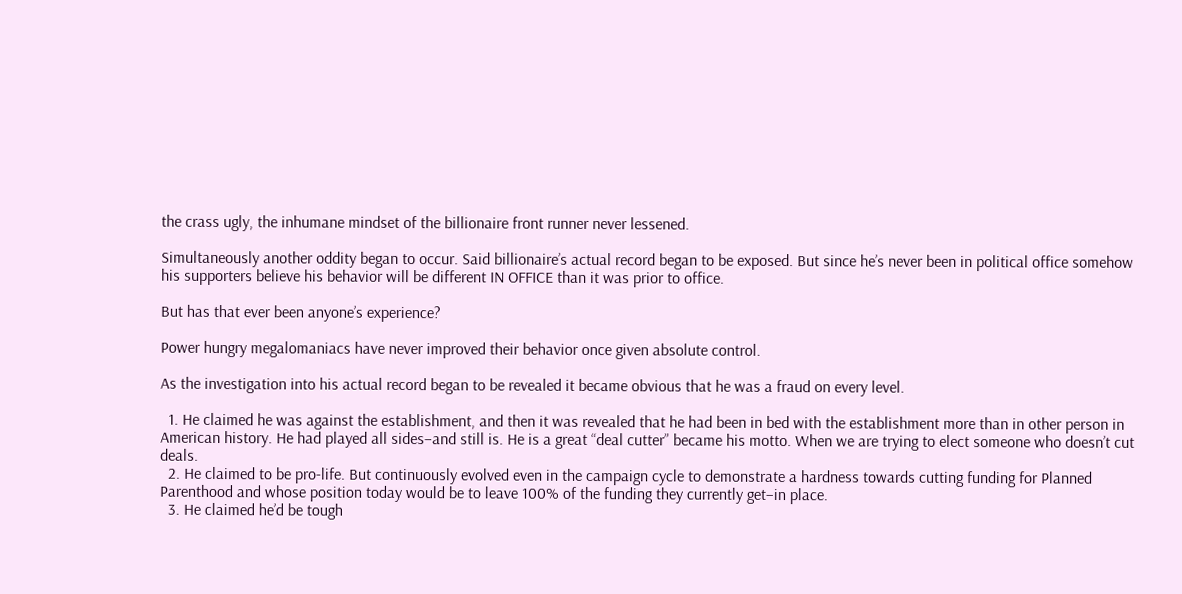the crass ugly, the inhumane mindset of the billionaire front runner never lessened.

Simultaneously another oddity began to occur. Said billionaire’s actual record began to be exposed. But since he’s never been in political office somehow his supporters believe his behavior will be different IN OFFICE than it was prior to office.

But has that ever been anyone’s experience?

Power hungry megalomaniacs have never improved their behavior once given absolute control.

As the investigation into his actual record began to be revealed it became obvious that he was a fraud on every level.

  1. He claimed he was against the establishment, and then it was revealed that he had been in bed with the establishment more than in other person in American history. He had played all sides–and still is. He is a great “deal cutter” became his motto. When we are trying to elect someone who doesn’t cut deals.
  2. He claimed to be pro-life. But continuously evolved even in the campaign cycle to demonstrate a hardness towards cutting funding for Planned Parenthood and whose position today would be to leave 100% of the funding they currently get–in place.
  3. He claimed he’d be tough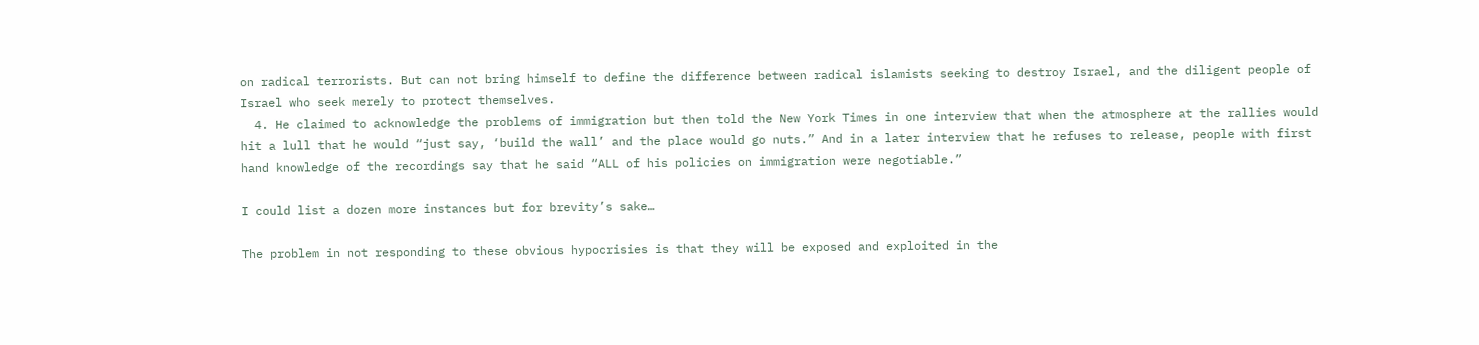on radical terrorists. But can not bring himself to define the difference between radical islamists seeking to destroy Israel, and the diligent people of Israel who seek merely to protect themselves.
  4. He claimed to acknowledge the problems of immigration but then told the New York Times in one interview that when the atmosphere at the rallies would hit a lull that he would “just say, ‘build the wall’ and the place would go nuts.” And in a later interview that he refuses to release, people with first hand knowledge of the recordings say that he said “ALL of his policies on immigration were negotiable.”

I could list a dozen more instances but for brevity’s sake…

The problem in not responding to these obvious hypocrisies is that they will be exposed and exploited in the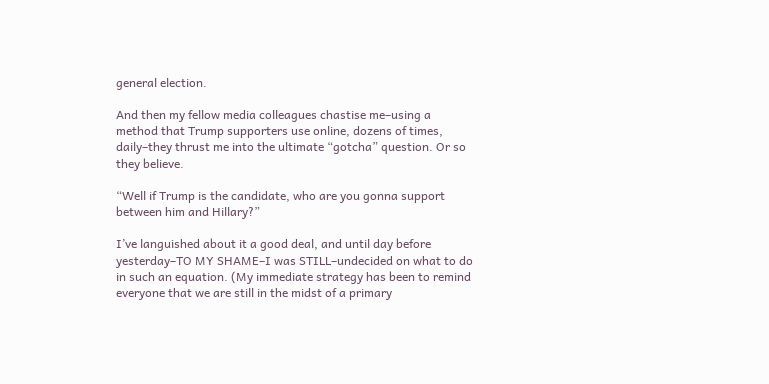general election.

And then my fellow media colleagues chastise me–using a method that Trump supporters use online, dozens of times, daily–they thrust me into the ultimate “gotcha” question. Or so they believe.

“Well if Trump is the candidate, who are you gonna support between him and Hillary?”

I’ve languished about it a good deal, and until day before yesterday–TO MY SHAME–I was STILL–undecided on what to do in such an equation. (My immediate strategy has been to remind everyone that we are still in the midst of a primary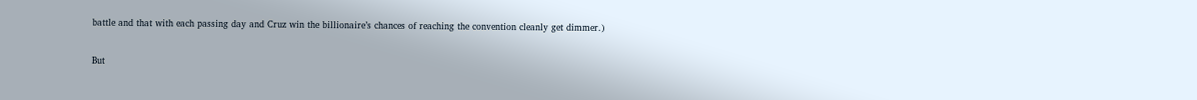battle and that with each passing day and Cruz win the billionaire’s chances of reaching the convention cleanly get dimmer.)

But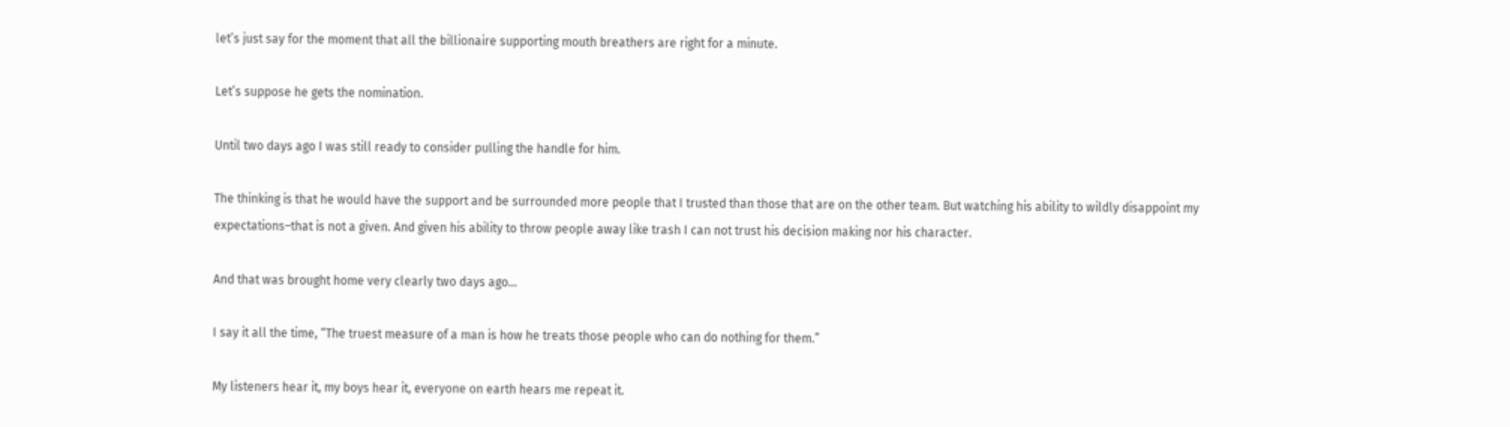let’s just say for the moment that all the billionaire supporting mouth breathers are right for a minute.

Let’s suppose he gets the nomination.

Until two days ago I was still ready to consider pulling the handle for him.

The thinking is that he would have the support and be surrounded more people that I trusted than those that are on the other team. But watching his ability to wildly disappoint my expectations–that is not a given. And given his ability to throw people away like trash I can not trust his decision making nor his character.

And that was brought home very clearly two days ago…

I say it all the time, “The truest measure of a man is how he treats those people who can do nothing for them.”

My listeners hear it, my boys hear it, everyone on earth hears me repeat it.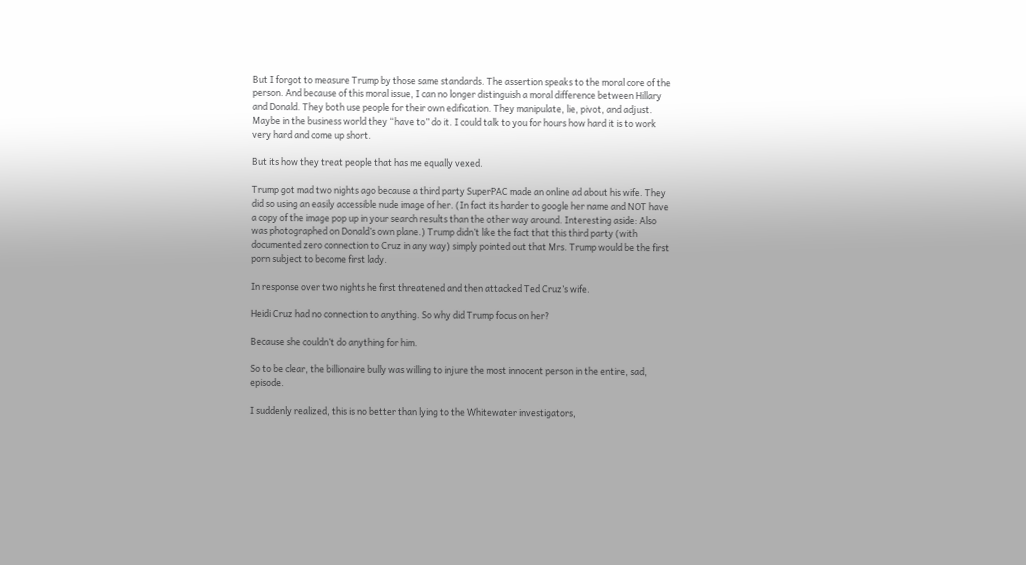But I forgot to measure Trump by those same standards. The assertion speaks to the moral core of the person. And because of this moral issue, I can no longer distinguish a moral difference between Hillary and Donald. They both use people for their own edification. They manipulate, lie, pivot, and adjust. Maybe in the business world they “have to” do it. I could talk to you for hours how hard it is to work very hard and come up short.

But its how they treat people that has me equally vexed.

Trump got mad two nights ago because a third party SuperPAC made an online ad about his wife. They did so using an easily accessible nude image of her. (In fact its harder to google her name and NOT have a copy of the image pop up in your search results than the other way around. Interesting aside: Also was photographed on Donald’s own plane.) Trump didn’t like the fact that this third party (with documented zero connection to Cruz in any way) simply pointed out that Mrs. Trump would be the first porn subject to become first lady.

In response over two nights he first threatened and then attacked Ted Cruz’s wife.

Heidi Cruz had no connection to anything. So why did Trump focus on her?

Because she couldn’t do anything for him.

So to be clear, the billionaire bully was willing to injure the most innocent person in the entire, sad, episode.

I suddenly realized, this is no better than lying to the Whitewater investigators,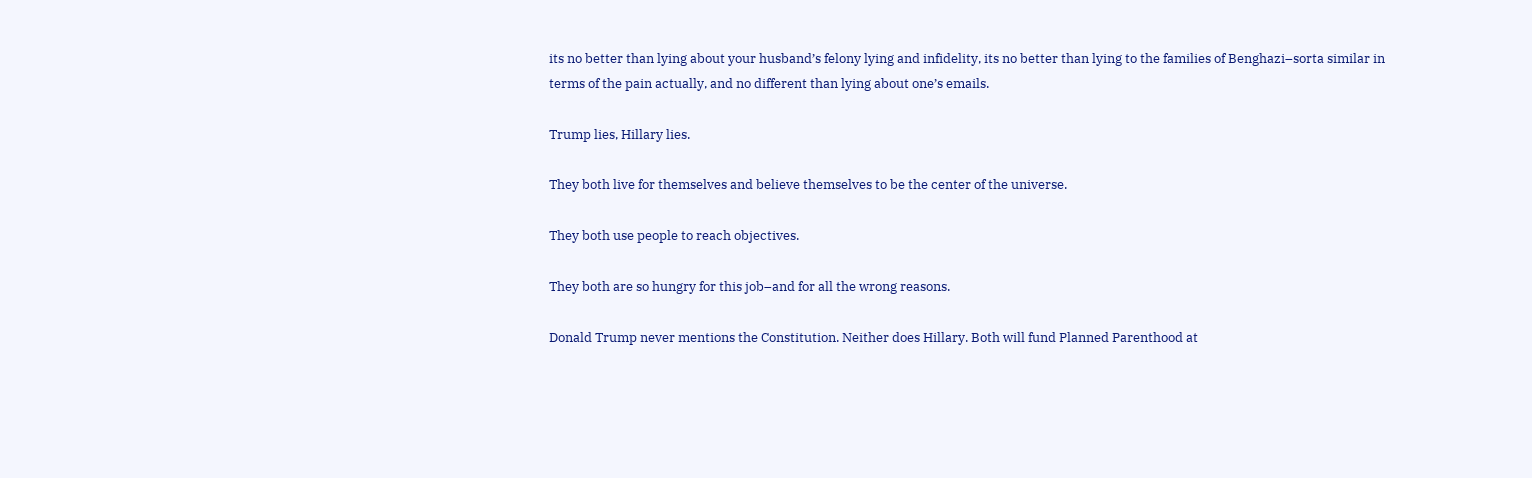its no better than lying about your husband’s felony lying and infidelity, its no better than lying to the families of Benghazi–sorta similar in terms of the pain actually, and no different than lying about one’s emails.

Trump lies, Hillary lies.

They both live for themselves and believe themselves to be the center of the universe.

They both use people to reach objectives.

They both are so hungry for this job–and for all the wrong reasons.

Donald Trump never mentions the Constitution. Neither does Hillary. Both will fund Planned Parenthood at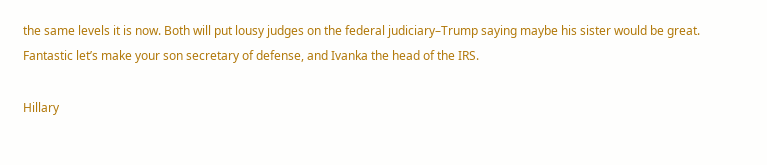the same levels it is now. Both will put lousy judges on the federal judiciary–Trump saying maybe his sister would be great. Fantastic let’s make your son secretary of defense, and Ivanka the head of the IRS.

Hillary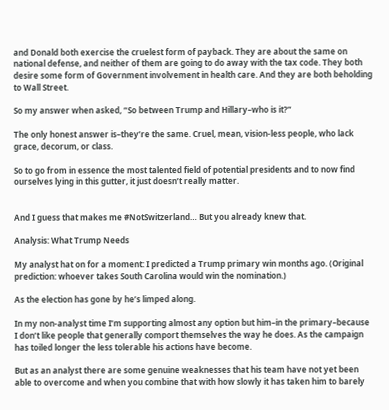and Donald both exercise the cruelest form of payback. They are about the same on national defense, and neither of them are going to do away with the tax code. They both desire some form of Government involvement in health care. And they are both beholding to Wall Street.

So my answer when asked, “So between Trump and Hillary–who is it?”

The only honest answer is–they’re the same. Cruel, mean, vision-less people, who lack grace, decorum, or class.

So to go from in essence the most talented field of potential presidents and to now find ourselves lying in this gutter, it just doesn’t really matter.


And I guess that makes me #NotSwitzerland… But you already knew that.

Analysis: What Trump Needs

My analyst hat on for a moment: I predicted a Trump primary win months ago. (Original prediction: whoever takes South Carolina would win the nomination.)

As the election has gone by he’s limped along.

In my non-analyst time I’m supporting almost any option but him–in the primary–because I don’t like people that generally comport themselves the way he does. As the campaign has toiled longer the less tolerable his actions have become.

But as an analyst there are some genuine weaknesses that his team have not yet been able to overcome and when you combine that with how slowly it has taken him to barely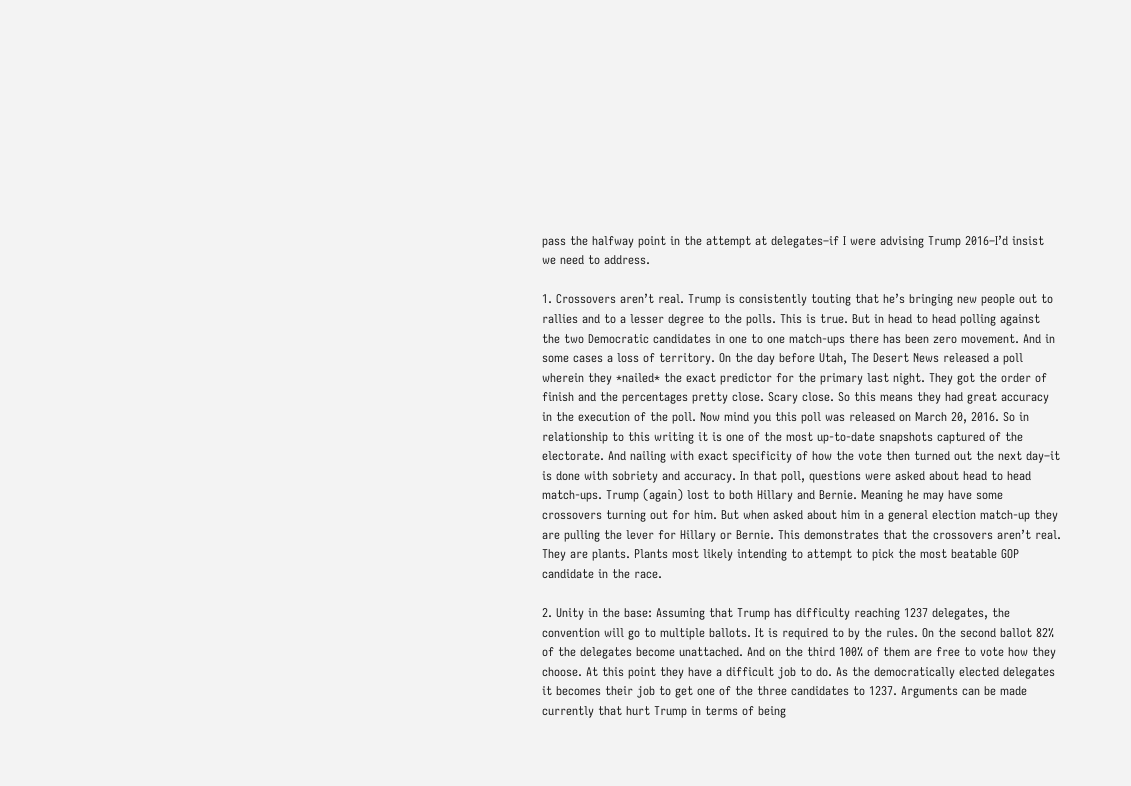pass the halfway point in the attempt at delegates–if I were advising Trump 2016–I’d insist we need to address.

1. Crossovers aren’t real. Trump is consistently touting that he’s bringing new people out to rallies and to a lesser degree to the polls. This is true. But in head to head polling against the two Democratic candidates in one to one match-ups there has been zero movement. And in some cases a loss of territory. On the day before Utah, The Desert News released a poll wherein they *nailed* the exact predictor for the primary last night. They got the order of finish and the percentages pretty close. Scary close. So this means they had great accuracy in the execution of the poll. Now mind you this poll was released on March 20, 2016. So in relationship to this writing it is one of the most up-to-date snapshots captured of the electorate. And nailing with exact specificity of how the vote then turned out the next day–it is done with sobriety and accuracy. In that poll, questions were asked about head to head match-ups. Trump (again) lost to both Hillary and Bernie. Meaning he may have some crossovers turning out for him. But when asked about him in a general election match-up they are pulling the lever for Hillary or Bernie. This demonstrates that the crossovers aren’t real. They are plants. Plants most likely intending to attempt to pick the most beatable GOP candidate in the race.

2. Unity in the base: Assuming that Trump has difficulty reaching 1237 delegates, the convention will go to multiple ballots. It is required to by the rules. On the second ballot 82% of the delegates become unattached. And on the third 100% of them are free to vote how they choose. At this point they have a difficult job to do. As the democratically elected delegates it becomes their job to get one of the three candidates to 1237. Arguments can be made currently that hurt Trump in terms of being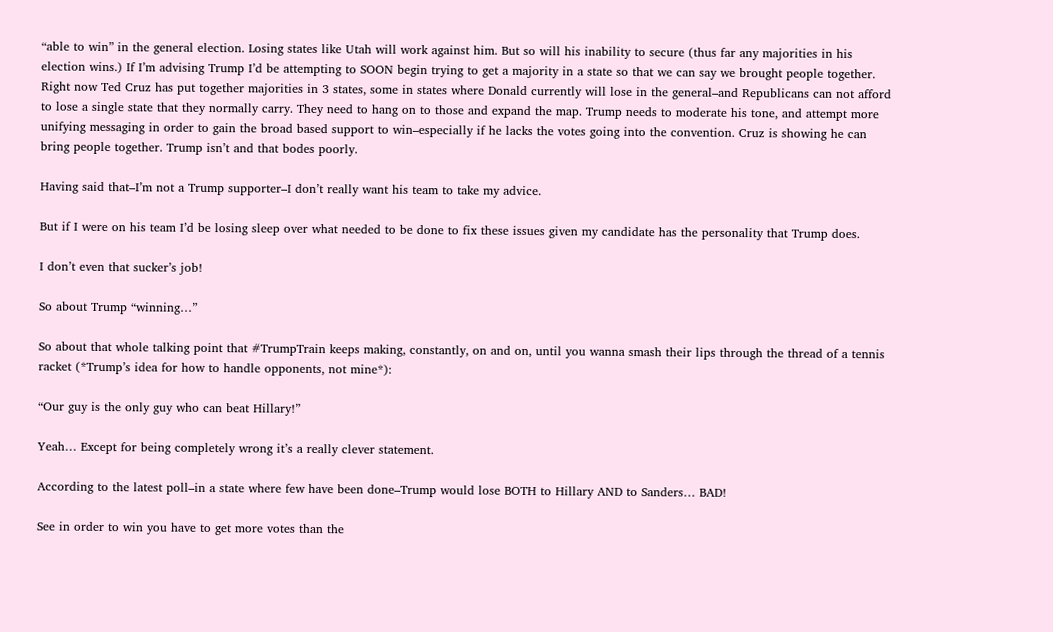“able to win” in the general election. Losing states like Utah will work against him. But so will his inability to secure (thus far any majorities in his election wins.) If I’m advising Trump I’d be attempting to SOON begin trying to get a majority in a state so that we can say we brought people together. Right now Ted Cruz has put together majorities in 3 states, some in states where Donald currently will lose in the general–and Republicans can not afford to lose a single state that they normally carry. They need to hang on to those and expand the map. Trump needs to moderate his tone, and attempt more unifying messaging in order to gain the broad based support to win–especially if he lacks the votes going into the convention. Cruz is showing he can bring people together. Trump isn’t and that bodes poorly.

Having said that–I’m not a Trump supporter–I don’t really want his team to take my advice.

But if I were on his team I’d be losing sleep over what needed to be done to fix these issues given my candidate has the personality that Trump does.

I don’t even that sucker’s job!

So about Trump “winning…”

So about that whole talking point that #TrumpTrain keeps making, constantly, on and on, until you wanna smash their lips through the thread of a tennis racket (*Trump’s idea for how to handle opponents, not mine*):

“Our guy is the only guy who can beat Hillary!”

Yeah… Except for being completely wrong it’s a really clever statement.

According to the latest poll–in a state where few have been done–Trump would lose BOTH to Hillary AND to Sanders… BAD!

See in order to win you have to get more votes than the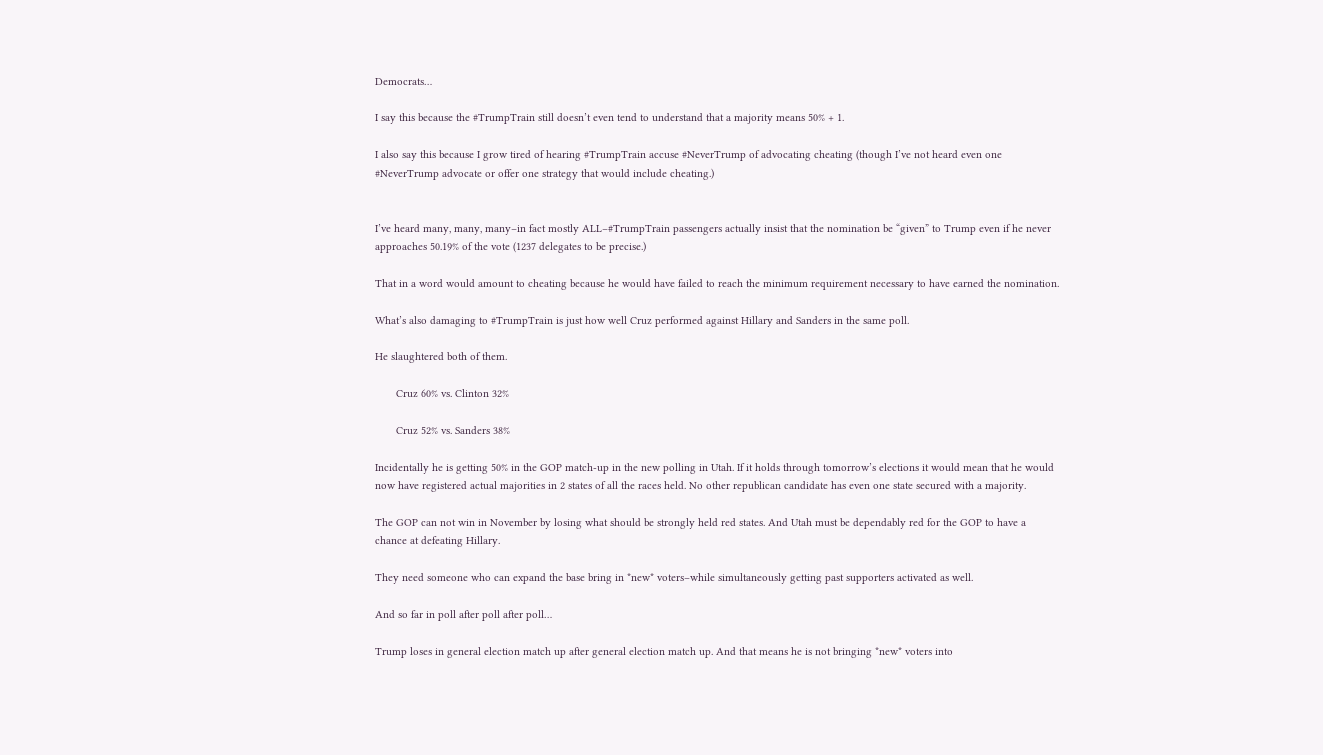Democrats…

I say this because the #TrumpTrain still doesn’t even tend to understand that a majority means 50% + 1.

I also say this because I grow tired of hearing #TrumpTrain accuse #NeverTrump of advocating cheating (though I’ve not heard even one #NeverTrump advocate or offer one strategy that would include cheating.)


I’ve heard many, many, many–in fact mostly ALL–#TrumpTrain passengers actually insist that the nomination be “given” to Trump even if he never approaches 50.19% of the vote (1237 delegates to be precise.)

That in a word would amount to cheating because he would have failed to reach the minimum requirement necessary to have earned the nomination.

What’s also damaging to #TrumpTrain is just how well Cruz performed against Hillary and Sanders in the same poll.

He slaughtered both of them.

       Cruz 60% vs. Clinton 32%

       Cruz 52% vs. Sanders 38%

Incidentally he is getting 50% in the GOP match-up in the new polling in Utah. If it holds through tomorrow’s elections it would mean that he would now have registered actual majorities in 2 states of all the races held. No other republican candidate has even one state secured with a majority.

The GOP can not win in November by losing what should be strongly held red states. And Utah must be dependably red for the GOP to have a chance at defeating Hillary.

They need someone who can expand the base bring in *new* voters–while simultaneously getting past supporters activated as well.

And so far in poll after poll after poll…

Trump loses in general election match up after general election match up. And that means he is not bringing *new* voters into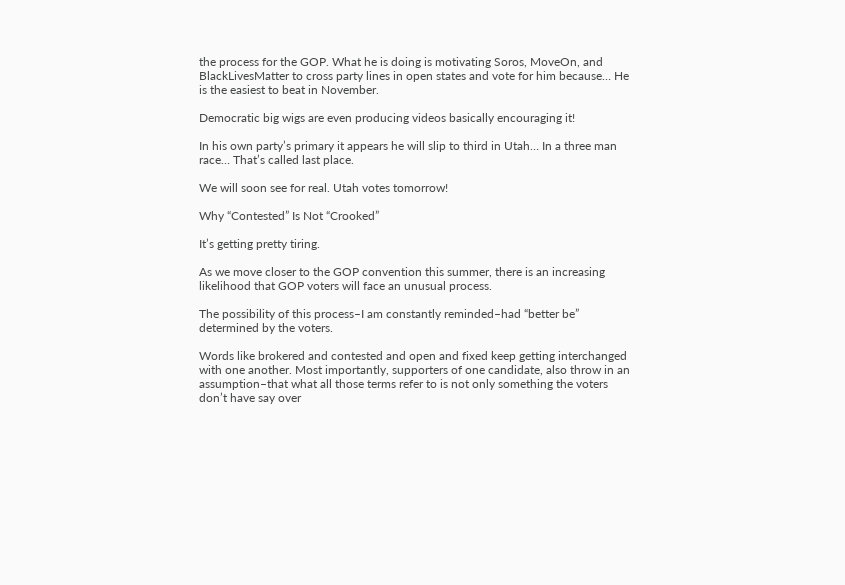the process for the GOP. What he is doing is motivating Soros, MoveOn, and BlackLivesMatter to cross party lines in open states and vote for him because… He is the easiest to beat in November.

Democratic big wigs are even producing videos basically encouraging it!

In his own party’s primary it appears he will slip to third in Utah… In a three man race… That’s called last place.

We will soon see for real. Utah votes tomorrow!

Why “Contested” Is Not “Crooked”

It’s getting pretty tiring.

As we move closer to the GOP convention this summer, there is an increasing likelihood that GOP voters will face an unusual process.

The possibility of this process–I am constantly reminded–had “better be” determined by the voters.

Words like brokered and contested and open and fixed keep getting interchanged with one another. Most importantly, supporters of one candidate, also throw in an assumption–that what all those terms refer to is not only something the voters don’t have say over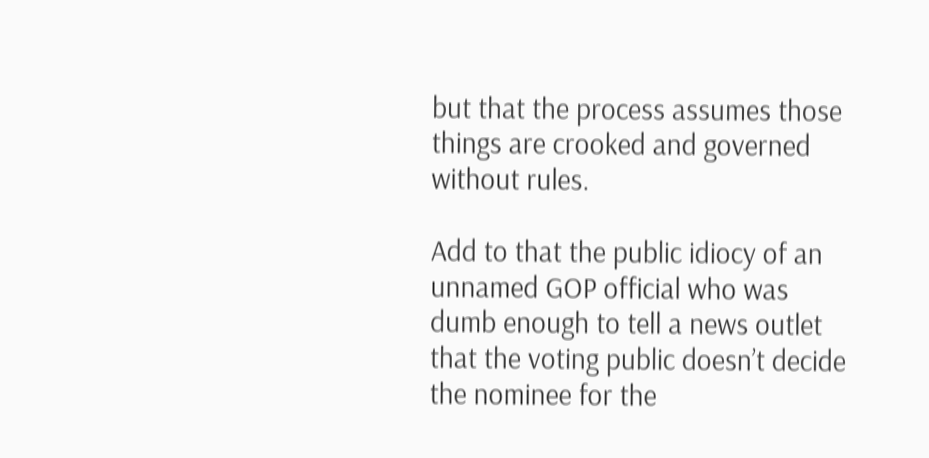but that the process assumes those things are crooked and governed without rules.

Add to that the public idiocy of an unnamed GOP official who was dumb enough to tell a news outlet that the voting public doesn’t decide the nominee for the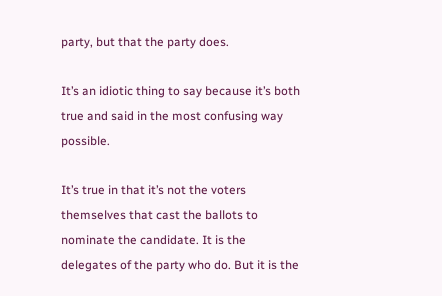party, but that the party does.

It’s an idiotic thing to say because it’s both true and said in the most confusing way possible.

It’s true in that it’s not the voters themselves that cast the ballots to nominate the candidate. It is the delegates of the party who do. But it is the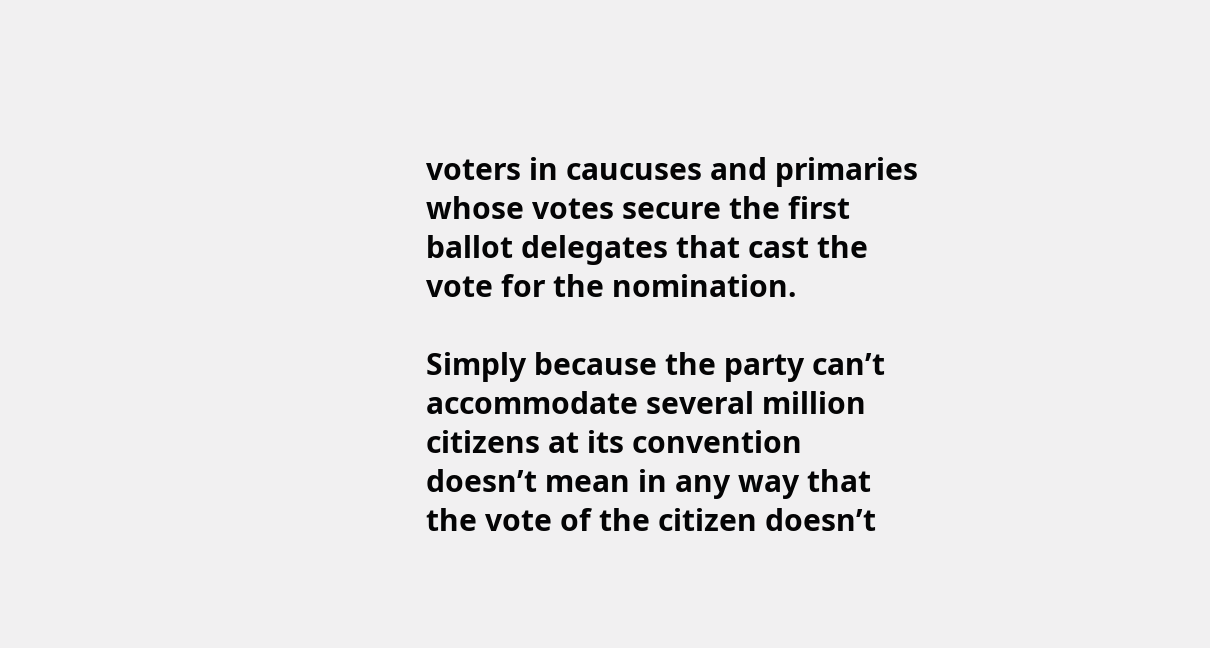voters in caucuses and primaries whose votes secure the first ballot delegates that cast the vote for the nomination.

Simply because the party can’t accommodate several million citizens at its convention doesn’t mean in any way that the vote of the citizen doesn’t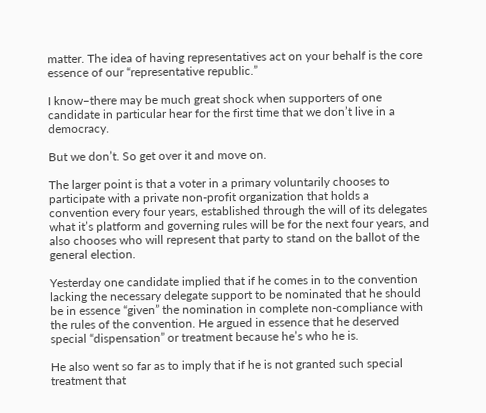matter. The idea of having representatives act on your behalf is the core essence of our “representative republic.”

I know–there may be much great shock when supporters of one candidate in particular hear for the first time that we don’t live in a democracy.

But we don’t. So get over it and move on.

The larger point is that a voter in a primary voluntarily chooses to participate with a private non-profit organization that holds a convention every four years, established through the will of its delegates what it’s platform and governing rules will be for the next four years, and also chooses who will represent that party to stand on the ballot of the general election.

Yesterday one candidate implied that if he comes in to the convention lacking the necessary delegate support to be nominated that he should be in essence “given” the nomination in complete non-compliance with the rules of the convention. He argued in essence that he deserved special “dispensation” or treatment because he’s who he is.

He also went so far as to imply that if he is not granted such special treatment that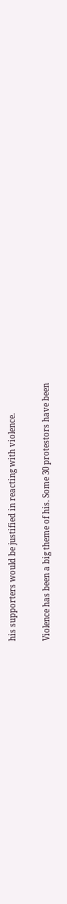his supporters would be justified in reacting with violence.

Violence has been a big theme of his. Some 30 protestors have been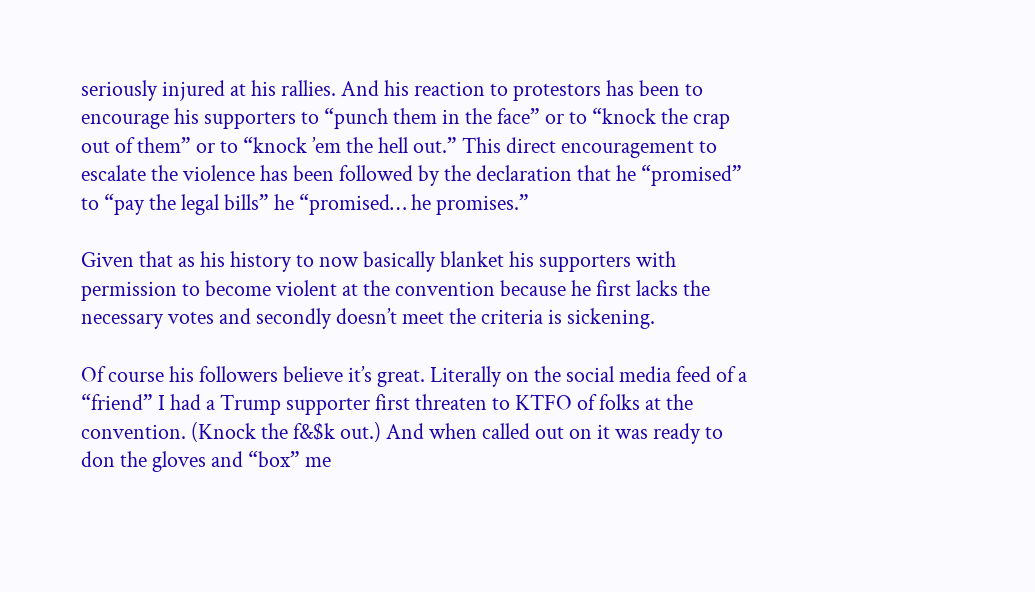seriously injured at his rallies. And his reaction to protestors has been to encourage his supporters to “punch them in the face” or to “knock the crap out of them” or to “knock ’em the hell out.” This direct encouragement to escalate the violence has been followed by the declaration that he “promised” to “pay the legal bills” he “promised… he promises.”

Given that as his history to now basically blanket his supporters with permission to become violent at the convention because he first lacks the necessary votes and secondly doesn’t meet the criteria is sickening.

Of course his followers believe it’s great. Literally on the social media feed of a “friend” I had a Trump supporter first threaten to KTFO of folks at the convention. (Knock the f&$k out.) And when called out on it was ready to don the gloves and “box” me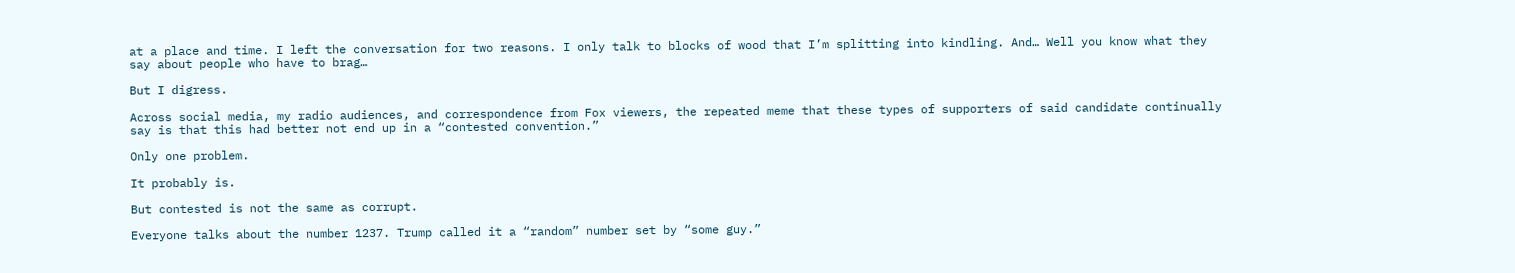at a place and time. I left the conversation for two reasons. I only talk to blocks of wood that I’m splitting into kindling. And… Well you know what they say about people who have to brag…

But I digress.

Across social media, my radio audiences, and correspondence from Fox viewers, the repeated meme that these types of supporters of said candidate continually say is that this had better not end up in a “contested convention.”

Only one problem.

It probably is.

But contested is not the same as corrupt.

Everyone talks about the number 1237. Trump called it a “random” number set by “some guy.”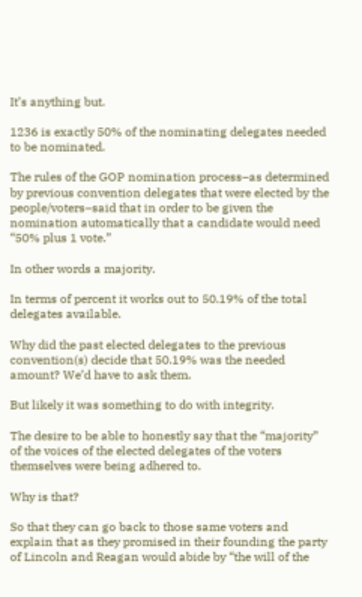It’s anything but.

1236 is exactly 50% of the nominating delegates needed to be nominated.

The rules of the GOP nomination process–as determined by previous convention delegates that were elected by the people/voters–said that in order to be given the nomination automatically that a candidate would need “50% plus 1 vote.”

In other words a majority.

In terms of percent it works out to 50.19% of the total delegates available.

Why did the past elected delegates to the previous convention(s) decide that 50.19% was the needed amount? We’d have to ask them.

But likely it was something to do with integrity.

The desire to be able to honestly say that the “majority” of the voices of the elected delegates of the voters themselves were being adhered to.

Why is that?

So that they can go back to those same voters and explain that as they promised in their founding the party of Lincoln and Reagan would abide by “the will of the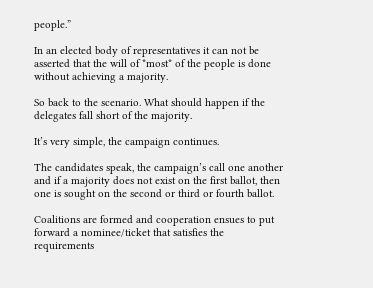people.”

In an elected body of representatives it can not be asserted that the will of *most* of the people is done without achieving a majority.

So back to the scenario. What should happen if the delegates fall short of the majority.

It’s very simple, the campaign continues.

The candidates speak, the campaign’s call one another and if a majority does not exist on the first ballot, then one is sought on the second or third or fourth ballot.

Coalitions are formed and cooperation ensues to put forward a nominee/ticket that satisfies the requirements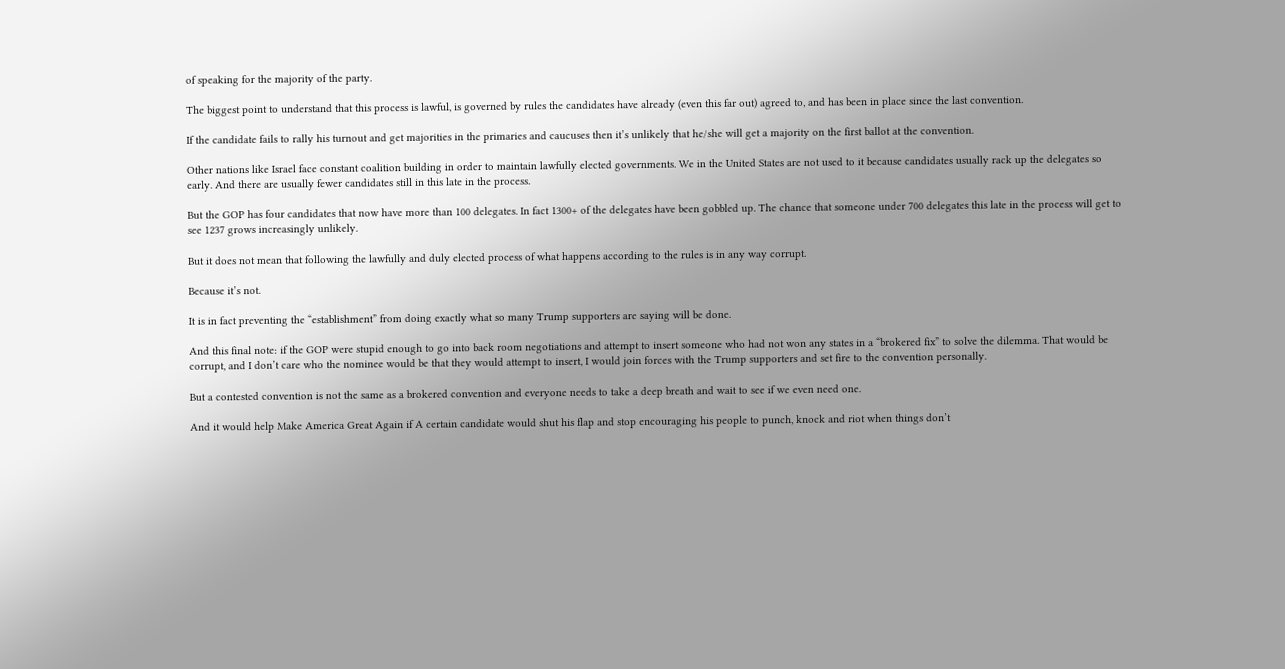of speaking for the majority of the party.

The biggest point to understand that this process is lawful, is governed by rules the candidates have already (even this far out) agreed to, and has been in place since the last convention.

If the candidate fails to rally his turnout and get majorities in the primaries and caucuses then it’s unlikely that he/she will get a majority on the first ballot at the convention.

Other nations like Israel face constant coalition building in order to maintain lawfully elected governments. We in the United States are not used to it because candidates usually rack up the delegates so early. And there are usually fewer candidates still in this late in the process.

But the GOP has four candidates that now have more than 100 delegates. In fact 1300+ of the delegates have been gobbled up. The chance that someone under 700 delegates this late in the process will get to see 1237 grows increasingly unlikely.

But it does not mean that following the lawfully and duly elected process of what happens according to the rules is in any way corrupt.

Because it’s not.

It is in fact preventing the “establishment” from doing exactly what so many Trump supporters are saying will be done.

And this final note: if the GOP were stupid enough to go into back room negotiations and attempt to insert someone who had not won any states in a “brokered fix” to solve the dilemma. That would be corrupt, and I don’t care who the nominee would be that they would attempt to insert, I would join forces with the Trump supporters and set fire to the convention personally.

But a contested convention is not the same as a brokered convention and everyone needs to take a deep breath and wait to see if we even need one.

And it would help Make America Great Again if A certain candidate would shut his flap and stop encouraging his people to punch, knock and riot when things don’t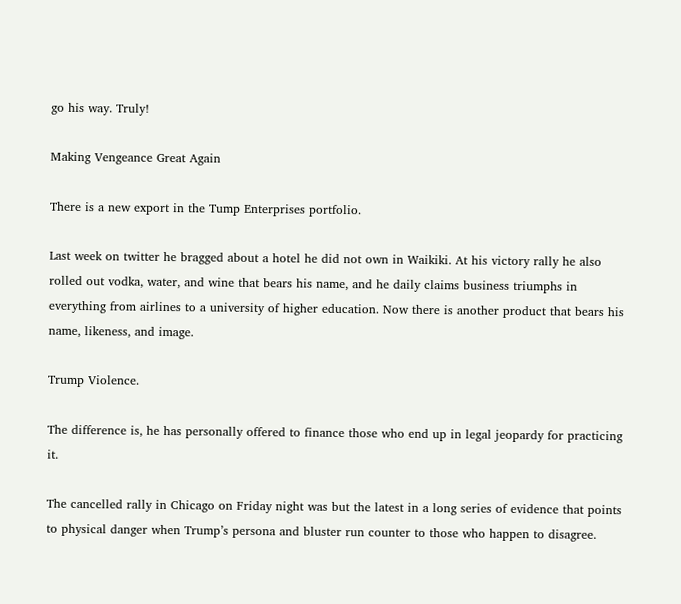go his way. Truly!

Making Vengeance Great Again

There is a new export in the Tump Enterprises portfolio.

Last week on twitter he bragged about a hotel he did not own in Waikiki. At his victory rally he also rolled out vodka, water, and wine that bears his name, and he daily claims business triumphs in everything from airlines to a university of higher education. Now there is another product that bears his name, likeness, and image.

Trump Violence.

The difference is, he has personally offered to finance those who end up in legal jeopardy for practicing it.

The cancelled rally in Chicago on Friday night was but the latest in a long series of evidence that points to physical danger when Trump’s persona and bluster run counter to those who happen to disagree.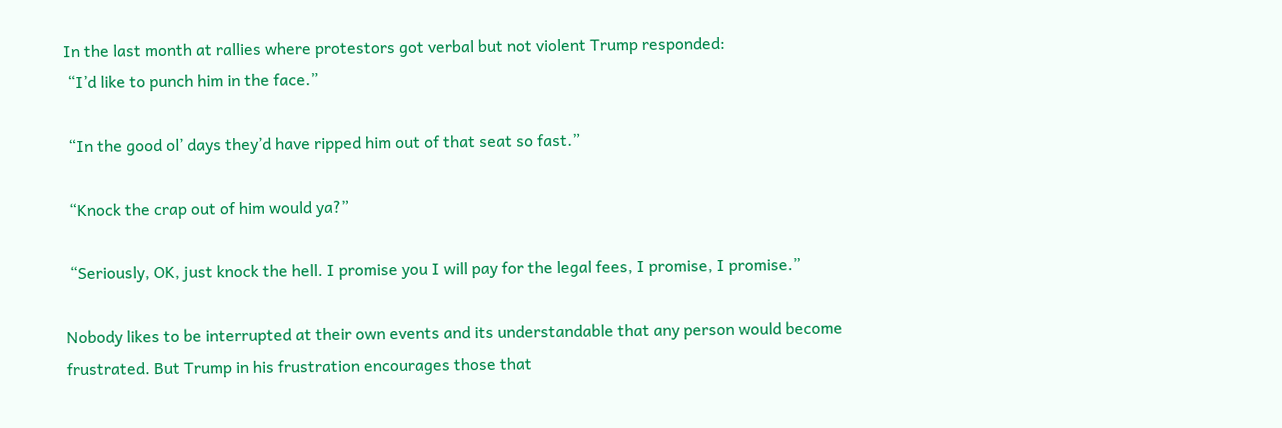In the last month at rallies where protestors got verbal but not violent Trump responded:
 “I’d like to punch him in the face.”

 “In the good ol’ days they’d have ripped him out of that seat so fast.”

 “Knock the crap out of him would ya?”

 “Seriously, OK, just knock the hell. I promise you I will pay for the legal fees, I promise, I promise.”

Nobody likes to be interrupted at their own events and its understandable that any person would become frustrated. But Trump in his frustration encourages those that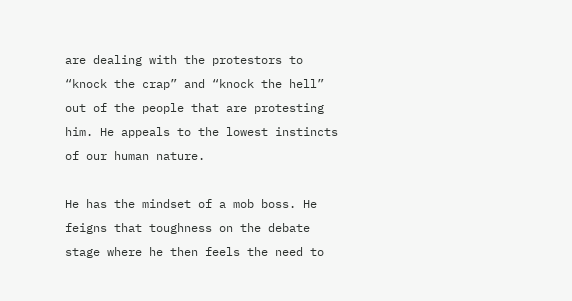are dealing with the protestors to “knock the crap” and “knock the hell” out of the people that are protesting him. He appeals to the lowest instincts of our human nature.

He has the mindset of a mob boss. He feigns that toughness on the debate stage where he then feels the need to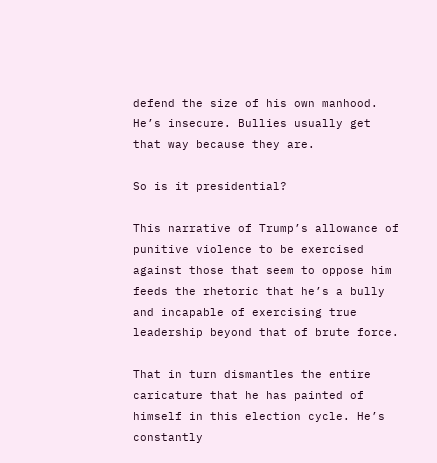defend the size of his own manhood. He’s insecure. Bullies usually get that way because they are.

So is it presidential?

This narrative of Trump’s allowance of punitive violence to be exercised against those that seem to oppose him feeds the rhetoric that he’s a bully and incapable of exercising true leadership beyond that of brute force.

That in turn dismantles the entire caricature that he has painted of himself in this election cycle. He’s constantly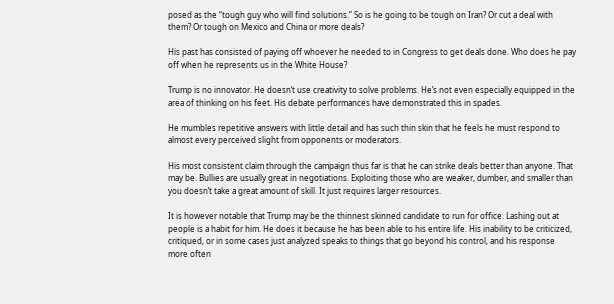posed as the “tough guy who will find solutions.” So is he going to be tough on Iran? Or cut a deal with them? Or tough on Mexico and China or more deals?

His past has consisted of paying off whoever he needed to in Congress to get deals done. Who does he pay off when he represents us in the White House?

Trump is no innovator. He doesn’t use creativity to solve problems. He’s not even especially equipped in the area of thinking on his feet. His debate performances have demonstrated this in spades.

He mumbles repetitive answers with little detail and has such thin skin that he feels he must respond to almost every perceived slight from opponents or moderators.

His most consistent claim through the campaign thus far is that he can strike deals better than anyone. That may be. Bullies are usually great in negotiations. Exploiting those who are weaker, dumber, and smaller than you doesn’t take a great amount of skill. It just requires larger resources.

It is however notable that Trump may be the thinnest skinned candidate to run for office. Lashing out at people is a habit for him. He does it because he has been able to his entire life. His inability to be criticized, critiqued, or in some cases just analyzed speaks to things that go beyond his control, and his response more often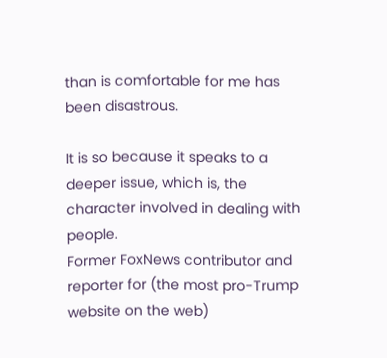than is comfortable for me has been disastrous.

It is so because it speaks to a deeper issue, which is, the character involved in dealing with people.
Former FoxNews contributor and reporter for (the most pro-Trump website on the web)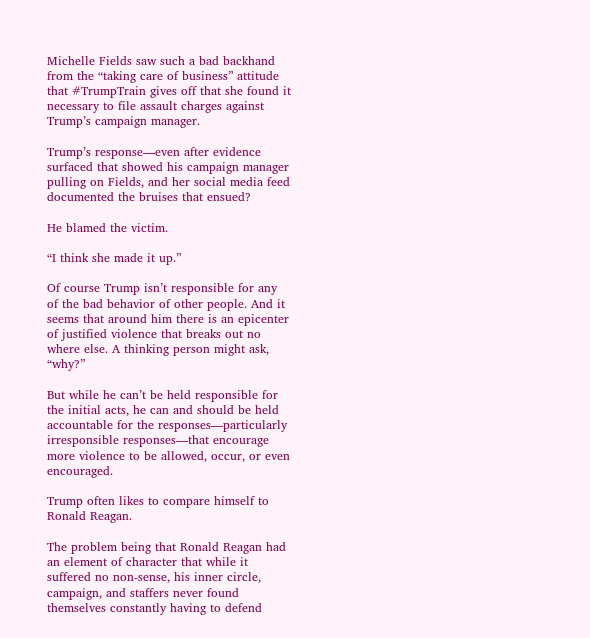Michelle Fields saw such a bad backhand from the “taking care of business” attitude that #TrumpTrain gives off that she found it necessary to file assault charges against Trump’s campaign manager.

Trump’s response—even after evidence surfaced that showed his campaign manager pulling on Fields, and her social media feed documented the bruises that ensued?

He blamed the victim.

“I think she made it up.”

Of course Trump isn’t responsible for any of the bad behavior of other people. And it seems that around him there is an epicenter of justified violence that breaks out no where else. A thinking person might ask, “why?”

But while he can’t be held responsible for the initial acts, he can and should be held accountable for the responses—particularly irresponsible responses—that encourage more violence to be allowed, occur, or even encouraged.

Trump often likes to compare himself to Ronald Reagan.

The problem being that Ronald Reagan had an element of character that while it suffered no non-sense, his inner circle, campaign, and staffers never found themselves constantly having to defend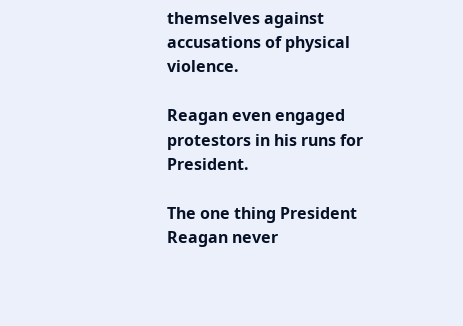themselves against accusations of physical violence.

Reagan even engaged protestors in his runs for President.

The one thing President Reagan never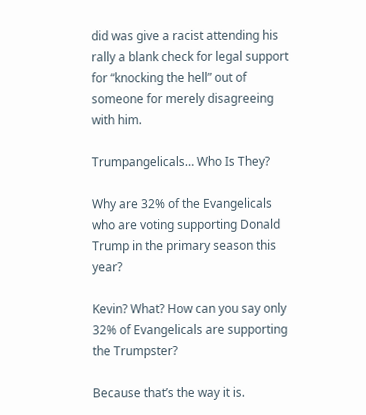did was give a racist attending his rally a blank check for legal support for “knocking the hell” out of someone for merely disagreeing with him.

Trumpangelicals… Who Is They?

Why are 32% of the Evangelicals who are voting supporting Donald Trump in the primary season this year?

Kevin? What? How can you say only 32% of Evangelicals are supporting the Trumpster?

Because that’s the way it is.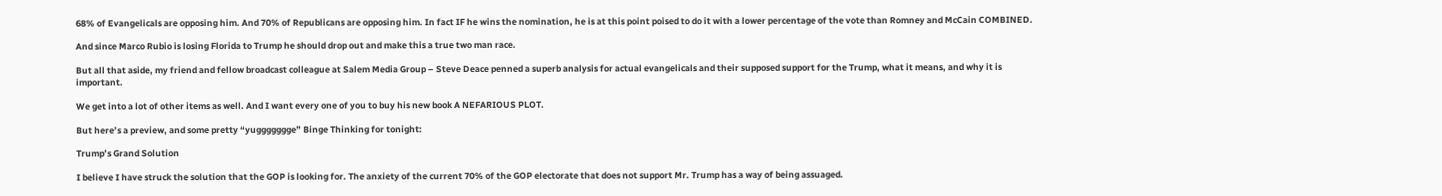68% of Evangelicals are opposing him. And 70% of Republicans are opposing him. In fact IF he wins the nomination, he is at this point poised to do it with a lower percentage of the vote than Romney and McCain COMBINED.

And since Marco Rubio is losing Florida to Trump he should drop out and make this a true two man race.

But all that aside, my friend and fellow broadcast colleague at Salem Media Group – Steve Deace penned a superb analysis for actual evangelicals and their supposed support for the Trump, what it means, and why it is important.

We get into a lot of other items as well. And I want every one of you to buy his new book A NEFARIOUS PLOT.

But here’s a preview, and some pretty “yuggggggge” Binge Thinking for tonight:

Trump’s Grand Solution

I believe I have struck the solution that the GOP is looking for. The anxiety of the current 70% of the GOP electorate that does not support Mr. Trump has a way of being assuaged.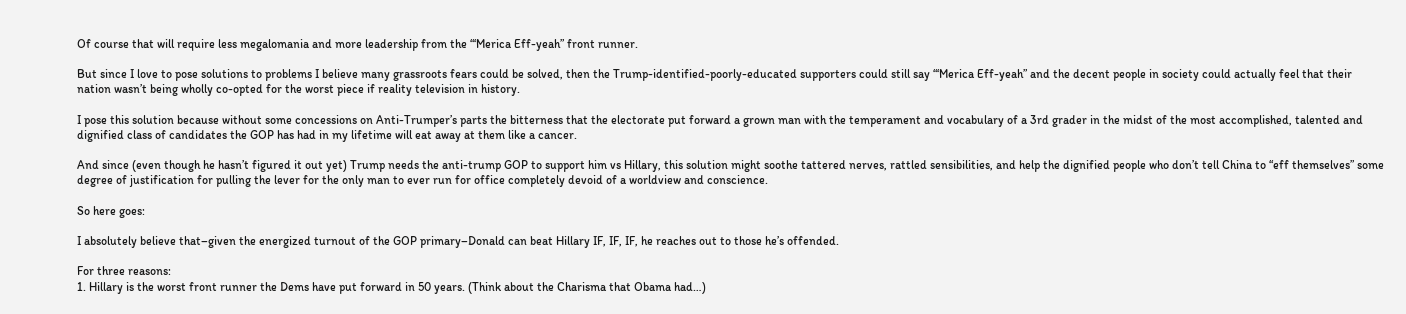Of course that will require less megalomania and more leadership from the “‘Merica Eff-yeah” front runner.

But since I love to pose solutions to problems I believe many grassroots fears could be solved, then the Trump-identified-poorly-educated supporters could still say “‘Merica Eff-yeah” and the decent people in society could actually feel that their nation wasn’t being wholly co-opted for the worst piece if reality television in history.

I pose this solution because without some concessions on Anti-Trumper’s parts the bitterness that the electorate put forward a grown man with the temperament and vocabulary of a 3rd grader in the midst of the most accomplished, talented and dignified class of candidates the GOP has had in my lifetime will eat away at them like a cancer.

And since (even though he hasn’t figured it out yet) Trump needs the anti-trump GOP to support him vs Hillary, this solution might soothe tattered nerves, rattled sensibilities, and help the dignified people who don’t tell China to “eff themselves” some degree of justification for pulling the lever for the only man to ever run for office completely devoid of a worldview and conscience.

So here goes:

I absolutely believe that–given the energized turnout of the GOP primary–Donald can beat Hillary IF, IF, IF, he reaches out to those he’s offended.

For three reasons:
1. Hillary is the worst front runner the Dems have put forward in 50 years. (Think about the Charisma that Obama had…)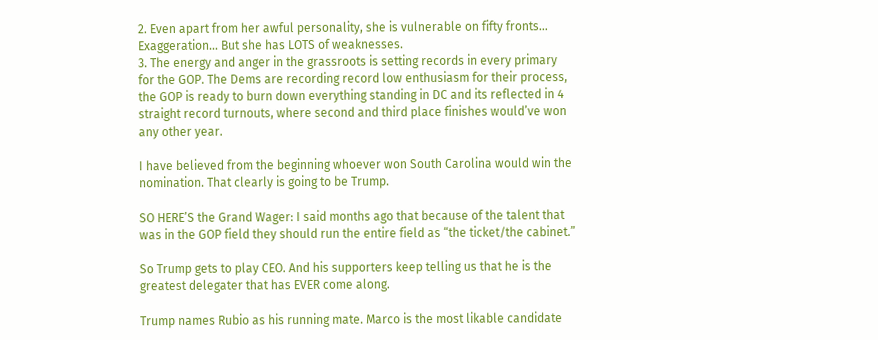2. Even apart from her awful personality, she is vulnerable on fifty fronts… Exaggeration… But she has LOTS of weaknesses.
3. The energy and anger in the grassroots is setting records in every primary for the GOP. The Dems are recording record low enthusiasm for their process, the GOP is ready to burn down everything standing in DC and its reflected in 4 straight record turnouts, where second and third place finishes would’ve won any other year.

I have believed from the beginning whoever won South Carolina would win the nomination. That clearly is going to be Trump.

SO HERE’S the Grand Wager: I said months ago that because of the talent that was in the GOP field they should run the entire field as “the ticket/the cabinet.”

So Trump gets to play CEO. And his supporters keep telling us that he is the greatest delegater that has EVER come along.

Trump names Rubio as his running mate. Marco is the most likable candidate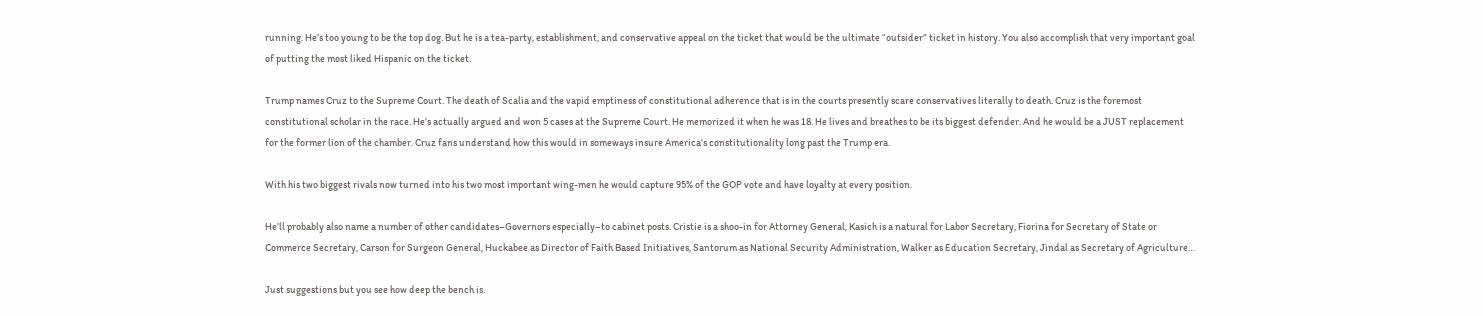running. He’s too young to be the top dog. But he is a tea-party, establishment, and conservative appeal on the ticket that would be the ultimate “outsider” ticket in history. You also accomplish that very important goal of putting the most liked Hispanic on the ticket.

Trump names Cruz to the Supreme Court. The death of Scalia and the vapid emptiness of constitutional adherence that is in the courts presently scare conservatives literally to death. Cruz is the foremost constitutional scholar in the race. He’s actually argued and won 5 cases at the Supreme Court. He memorized it when he was 18. He lives and breathes to be its biggest defender. And he would be a JUST replacement for the former lion of the chamber. Cruz fans understand how this would in someways insure America’s constitutionality long past the Trump era.

With his two biggest rivals now turned into his two most important wing-men he would capture 95% of the GOP vote and have loyalty at every position.

He’ll probably also name a number of other candidates–Governors especially–to cabinet posts. Cristie is a shoo-in for Attorney General, Kasich is a natural for Labor Secretary, Fiorina for Secretary of State or Commerce Secretary, Carson for Surgeon General, Huckabee as Director of Faith Based Initiatives, Santorum as National Security Administration, Walker as Education Secretary, Jindal as Secretary of Agriculture…

Just suggestions but you see how deep the bench is.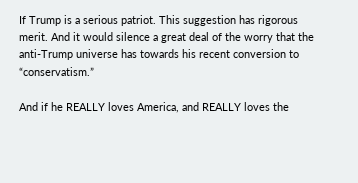If Trump is a serious patriot. This suggestion has rigorous merit. And it would silence a great deal of the worry that the anti-Trump universe has towards his recent conversion to “conservatism.”

And if he REALLY loves America, and REALLY loves the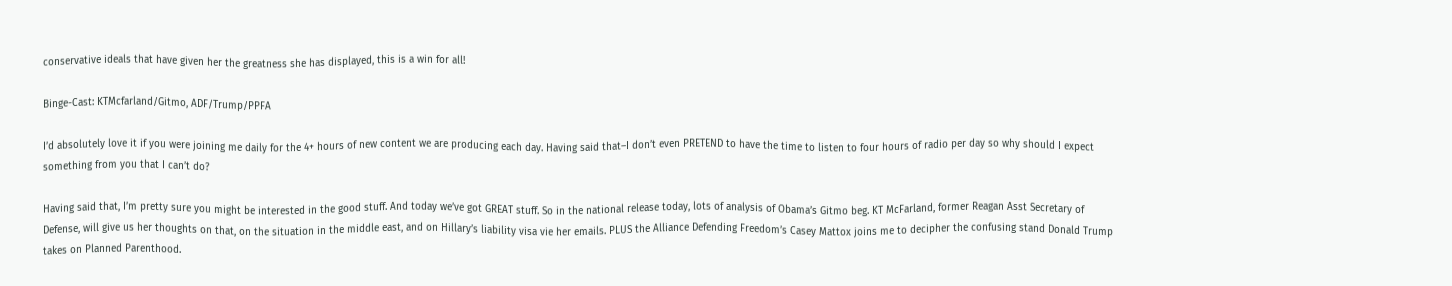conservative ideals that have given her the greatness she has displayed, this is a win for all!

Binge-Cast: KTMcfarland/Gitmo, ADF/Trump/PPFA

I’d absolutely love it if you were joining me daily for the 4+ hours of new content we are producing each day. Having said that–I don’t even PRETEND to have the time to listen to four hours of radio per day so why should I expect something from you that I can’t do?

Having said that, I’m pretty sure you might be interested in the good stuff. And today we’ve got GREAT stuff. So in the national release today, lots of analysis of Obama’s Gitmo beg. KT McFarland, former Reagan Asst Secretary of Defense, will give us her thoughts on that, on the situation in the middle east, and on Hillary’s liability visa vie her emails. PLUS the Alliance Defending Freedom’s Casey Mattox joins me to decipher the confusing stand Donald Trump takes on Planned Parenthood.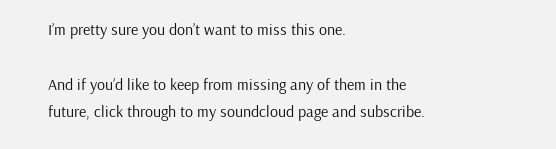I’m pretty sure you don’t want to miss this one.

And if you’d like to keep from missing any of them in the future, click through to my soundcloud page and subscribe.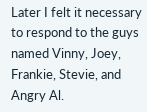Later I felt it necessary to respond to the guys named Vinny, Joey, Frankie, Stevie, and Angry Al.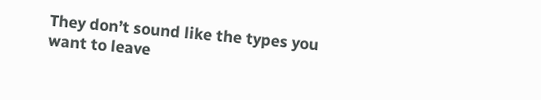They don’t sound like the types you want to leave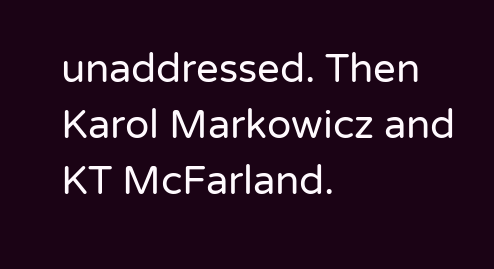unaddressed. Then Karol Markowicz and KT McFarland.